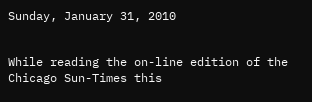Sunday, January 31, 2010


While reading the on-line edition of the Chicago Sun-Times this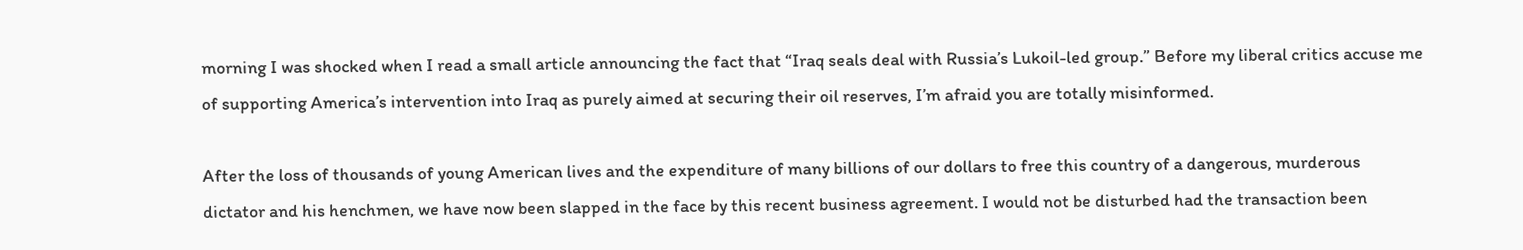morning I was shocked when I read a small article announcing the fact that “Iraq seals deal with Russia’s Lukoil-led group.” Before my liberal critics accuse me of supporting America’s intervention into Iraq as purely aimed at securing their oil reserves, I’m afraid you are totally misinformed.

After the loss of thousands of young American lives and the expenditure of many billions of our dollars to free this country of a dangerous, murderous dictator and his henchmen, we have now been slapped in the face by this recent business agreement. I would not be disturbed had the transaction been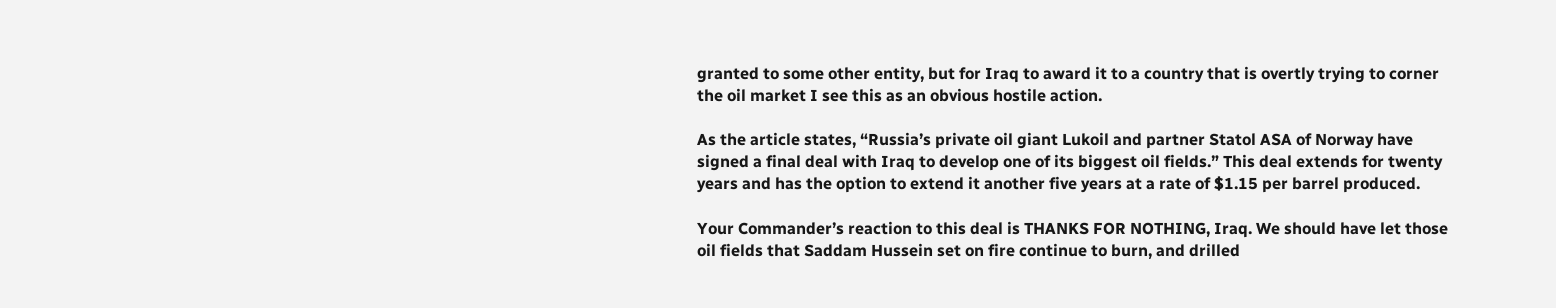granted to some other entity, but for Iraq to award it to a country that is overtly trying to corner the oil market I see this as an obvious hostile action.

As the article states, “Russia’s private oil giant Lukoil and partner Statol ASA of Norway have signed a final deal with Iraq to develop one of its biggest oil fields.” This deal extends for twenty years and has the option to extend it another five years at a rate of $1.15 per barrel produced.

Your Commander’s reaction to this deal is THANKS FOR NOTHING, Iraq. We should have let those oil fields that Saddam Hussein set on fire continue to burn, and drilled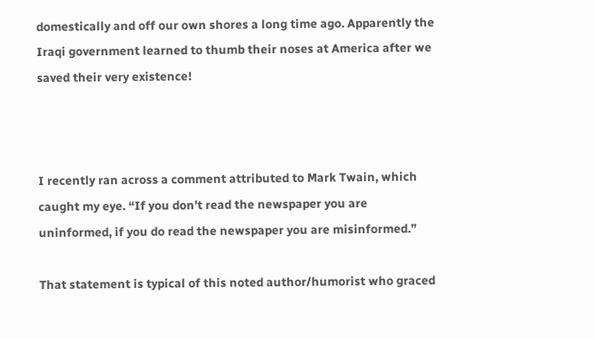domestically and off our own shores a long time ago. Apparently the Iraqi government learned to thumb their noses at America after we saved their very existence!



I recently ran across a comment attributed to Mark Twain, which caught my eye. “If you don’t read the newspaper you are uninformed, if you do read the newspaper you are misinformed.”

That statement is typical of this noted author/humorist who graced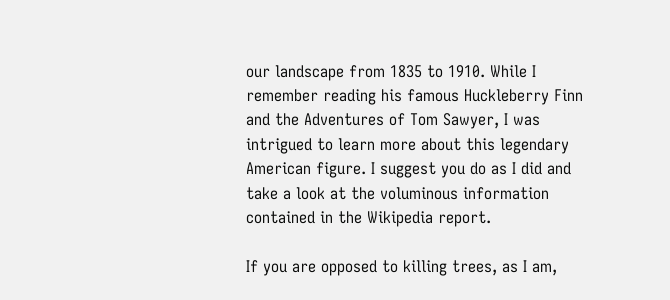our landscape from 1835 to 1910. While I remember reading his famous Huckleberry Finn and the Adventures of Tom Sawyer, I was intrigued to learn more about this legendary American figure. I suggest you do as I did and take a look at the voluminous information contained in the Wikipedia report.

If you are opposed to killing trees, as I am,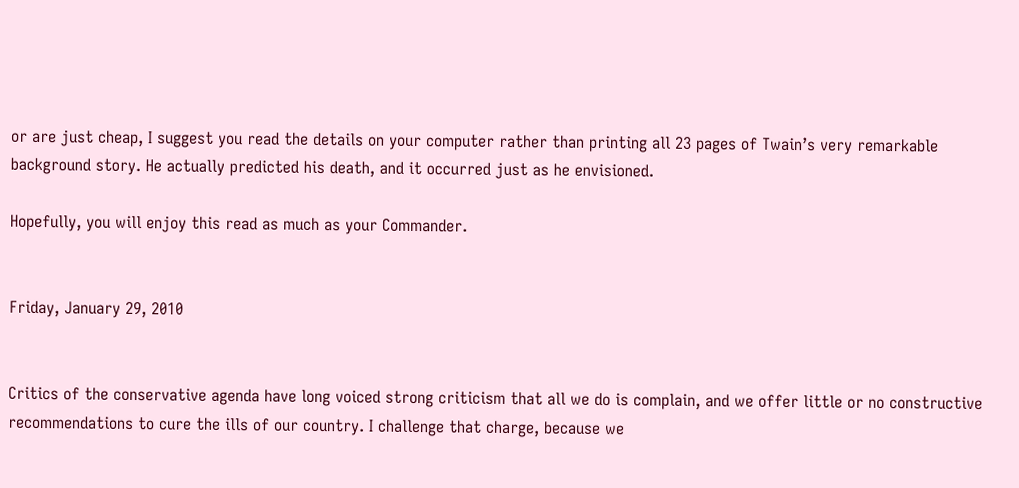or are just cheap, I suggest you read the details on your computer rather than printing all 23 pages of Twain’s very remarkable background story. He actually predicted his death, and it occurred just as he envisioned.

Hopefully, you will enjoy this read as much as your Commander.


Friday, January 29, 2010


Critics of the conservative agenda have long voiced strong criticism that all we do is complain, and we offer little or no constructive recommendations to cure the ills of our country. I challenge that charge, because we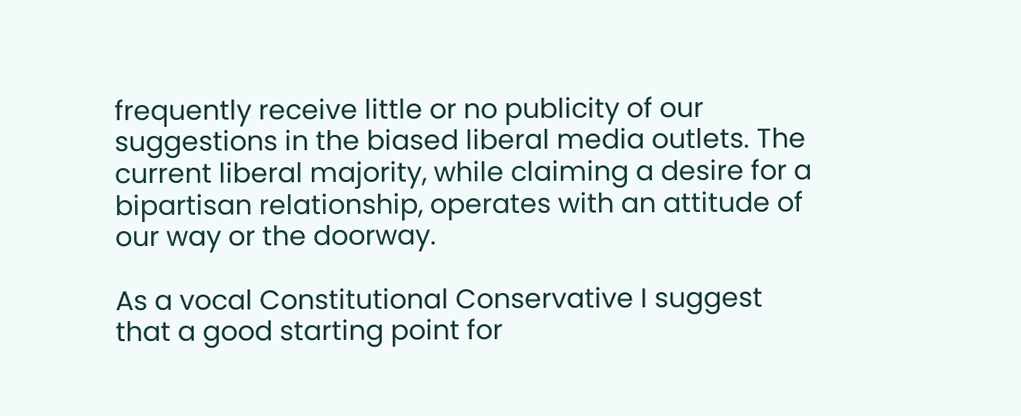frequently receive little or no publicity of our suggestions in the biased liberal media outlets. The current liberal majority, while claiming a desire for a bipartisan relationship, operates with an attitude of our way or the doorway.

As a vocal Constitutional Conservative I suggest that a good starting point for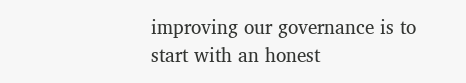improving our governance is to start with an honest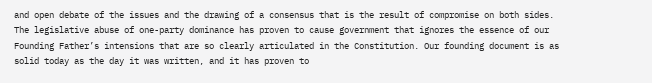and open debate of the issues and the drawing of a consensus that is the result of compromise on both sides. The legislative abuse of one-party dominance has proven to cause government that ignores the essence of our Founding Father’s intensions that are so clearly articulated in the Constitution. Our founding document is as solid today as the day it was written, and it has proven to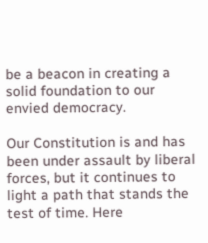be a beacon in creating a solid foundation to our envied democracy.

Our Constitution is and has been under assault by liberal forces, but it continues to light a path that stands the test of time. Here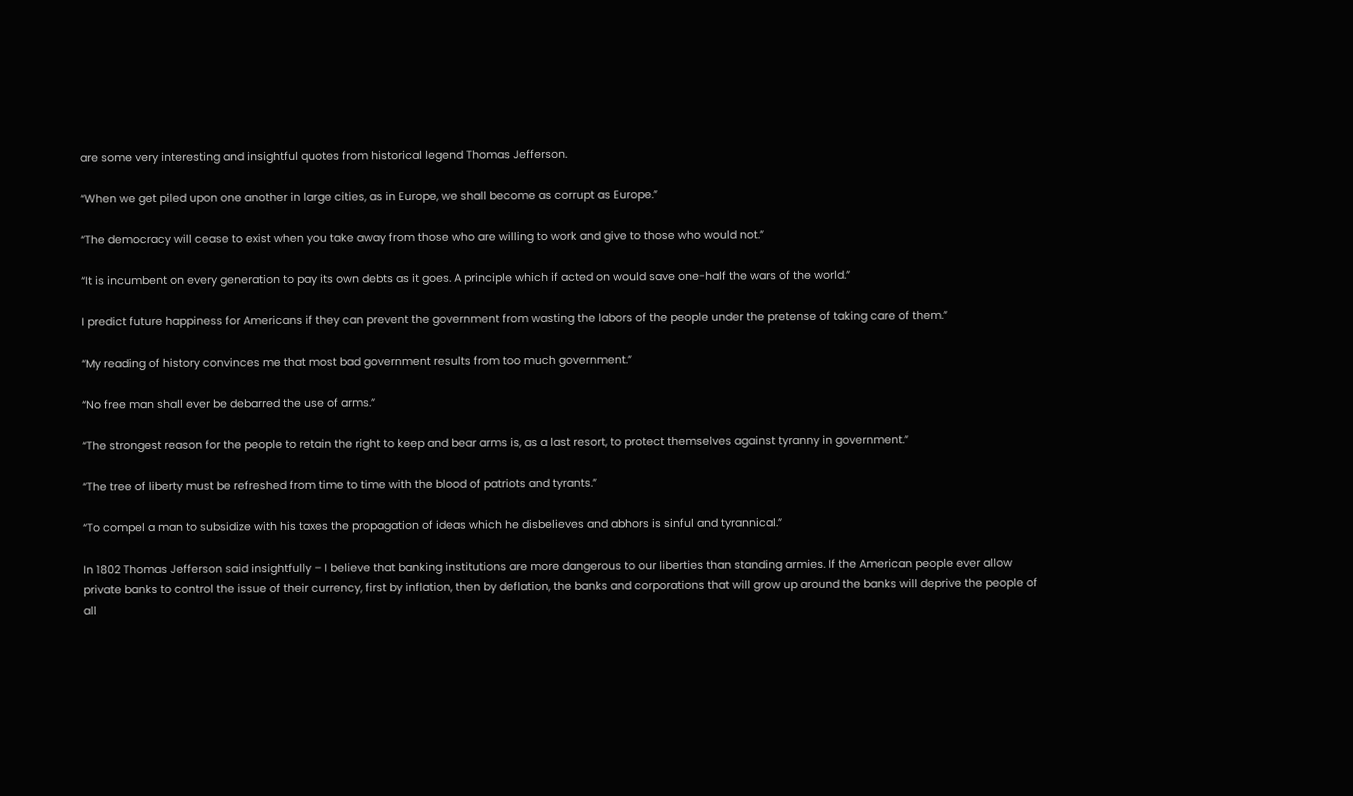are some very interesting and insightful quotes from historical legend Thomas Jefferson.

“When we get piled upon one another in large cities, as in Europe, we shall become as corrupt as Europe.”

“The democracy will cease to exist when you take away from those who are willing to work and give to those who would not.”

“It is incumbent on every generation to pay its own debts as it goes. A principle which if acted on would save one-half the wars of the world.”

I predict future happiness for Americans if they can prevent the government from wasting the labors of the people under the pretense of taking care of them.”

“My reading of history convinces me that most bad government results from too much government.”

“No free man shall ever be debarred the use of arms.”

“The strongest reason for the people to retain the right to keep and bear arms is, as a last resort, to protect themselves against tyranny in government.”

“The tree of liberty must be refreshed from time to time with the blood of patriots and tyrants.”

“To compel a man to subsidize with his taxes the propagation of ideas which he disbelieves and abhors is sinful and tyrannical.”

In 1802 Thomas Jefferson said insightfully – I believe that banking institutions are more dangerous to our liberties than standing armies. If the American people ever allow private banks to control the issue of their currency, first by inflation, then by deflation, the banks and corporations that will grow up around the banks will deprive the people of all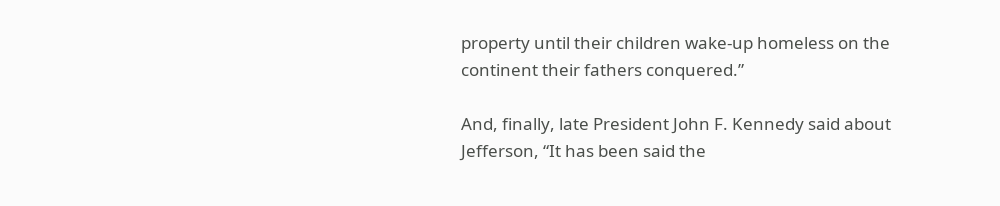property until their children wake-up homeless on the continent their fathers conquered.”

And, finally, late President John F. Kennedy said about Jefferson, “It has been said the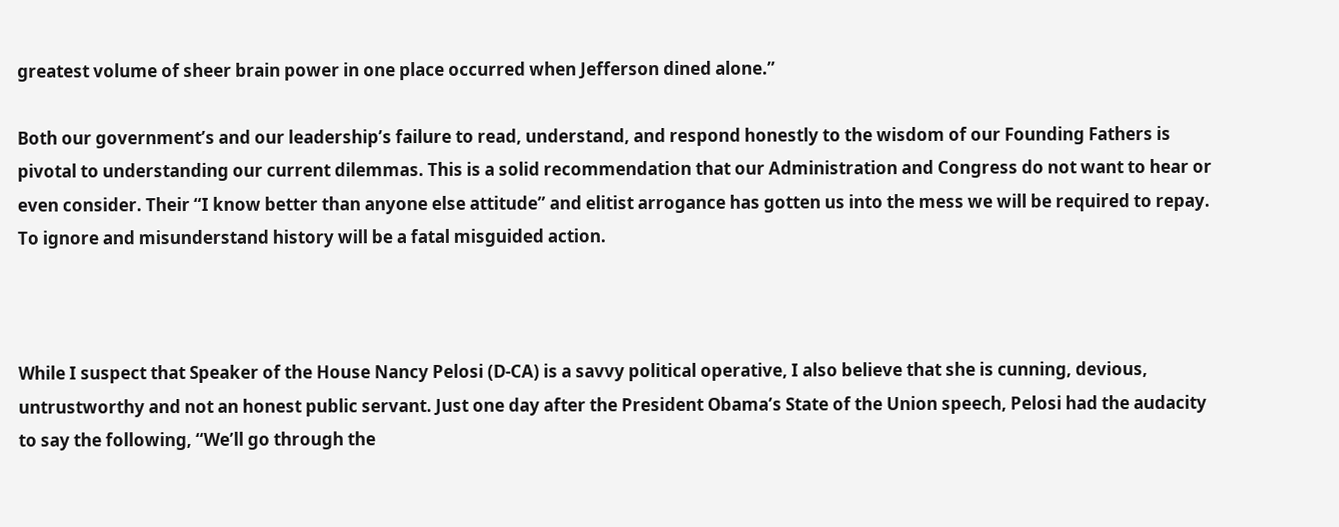greatest volume of sheer brain power in one place occurred when Jefferson dined alone.”

Both our government’s and our leadership’s failure to read, understand, and respond honestly to the wisdom of our Founding Fathers is pivotal to understanding our current dilemmas. This is a solid recommendation that our Administration and Congress do not want to hear or even consider. Their “I know better than anyone else attitude” and elitist arrogance has gotten us into the mess we will be required to repay. To ignore and misunderstand history will be a fatal misguided action.



While I suspect that Speaker of the House Nancy Pelosi (D-CA) is a savvy political operative, I also believe that she is cunning, devious, untrustworthy and not an honest public servant. Just one day after the President Obama’s State of the Union speech, Pelosi had the audacity to say the following, “We’ll go through the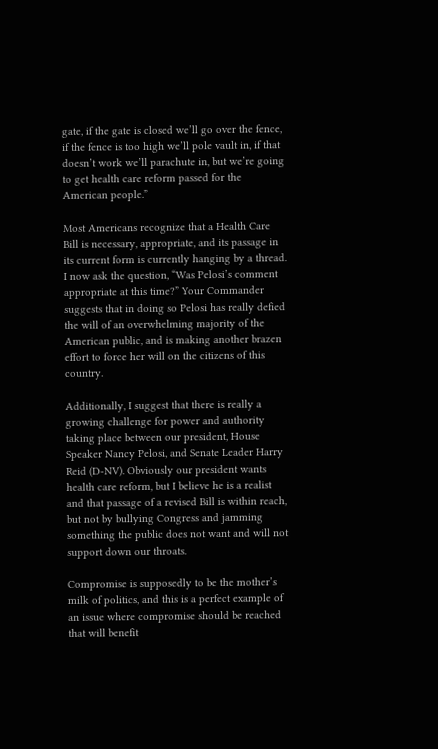gate, if the gate is closed we’ll go over the fence, if the fence is too high we’ll pole vault in, if that doesn’t work we’ll parachute in, but we’re going to get health care reform passed for the American people.”

Most Americans recognize that a Health Care Bill is necessary, appropriate, and its passage in its current form is currently hanging by a thread. I now ask the question, “Was Pelosi’s comment appropriate at this time?” Your Commander suggests that in doing so Pelosi has really defied the will of an overwhelming majority of the American public, and is making another brazen effort to force her will on the citizens of this country.

Additionally, I suggest that there is really a growing challenge for power and authority taking place between our president, House Speaker Nancy Pelosi, and Senate Leader Harry Reid (D-NV). Obviously our president wants health care reform, but I believe he is a realist and that passage of a revised Bill is within reach, but not by bullying Congress and jamming something the public does not want and will not support down our throats.

Compromise is supposedly to be the mother’s milk of politics, and this is a perfect example of an issue where compromise should be reached that will benefit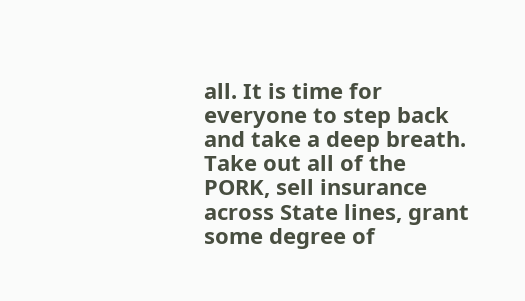all. It is time for everyone to step back and take a deep breath. Take out all of the PORK, sell insurance across State lines, grant some degree of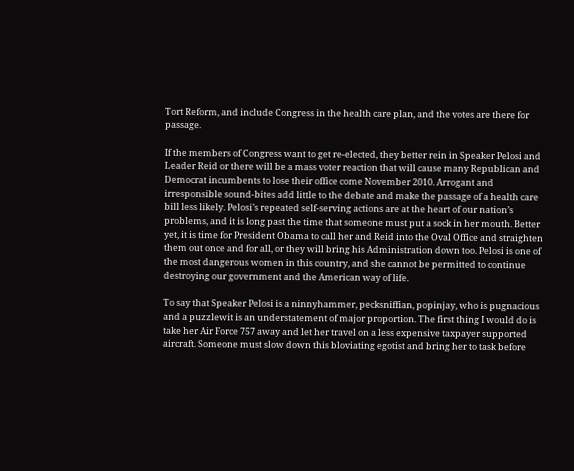Tort Reform, and include Congress in the health care plan, and the votes are there for passage.

If the members of Congress want to get re-elected, they better rein in Speaker Pelosi and Leader Reid or there will be a mass voter reaction that will cause many Republican and Democrat incumbents to lose their office come November 2010. Arrogant and irresponsible sound-bites add little to the debate and make the passage of a health care bill less likely. Pelosi’s repeated self-serving actions are at the heart of our nation’s problems, and it is long past the time that someone must put a sock in her mouth. Better yet, it is time for President Obama to call her and Reid into the Oval Office and straighten them out once and for all, or they will bring his Administration down too. Pelosi is one of the most dangerous women in this country, and she cannot be permitted to continue destroying our government and the American way of life.

To say that Speaker Pelosi is a ninnyhammer, pecksniffian, popinjay, who is pugnacious and a puzzlewit is an understatement of major proportion. The first thing I would do is take her Air Force 757 away and let her travel on a less expensive taxpayer supported aircraft. Someone must slow down this bloviating egotist and bring her to task before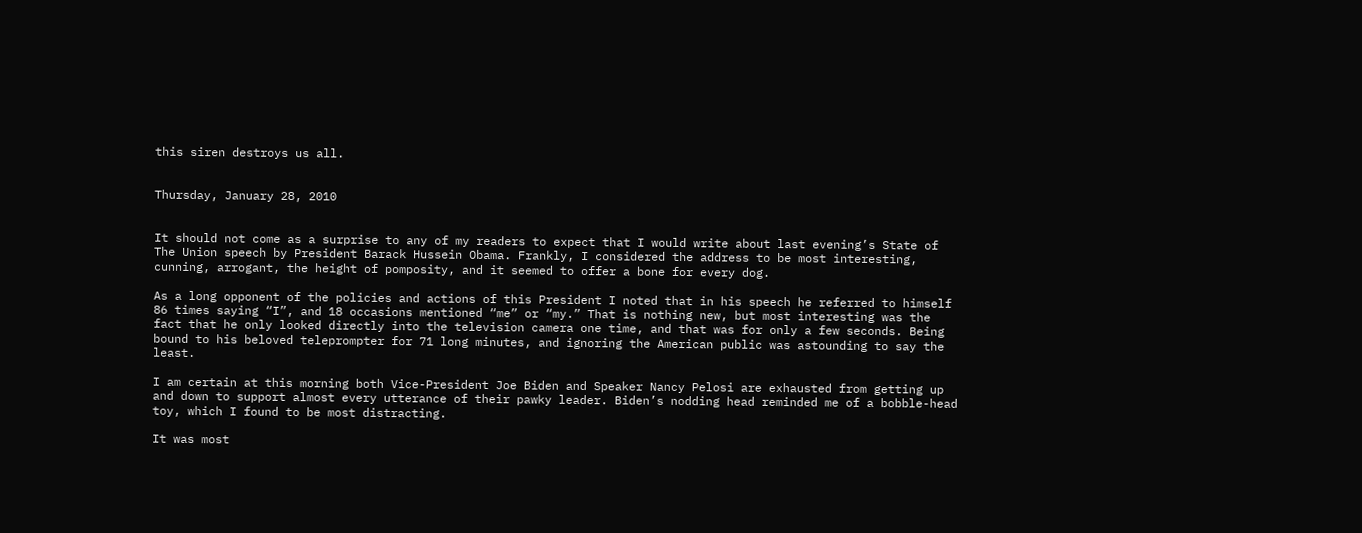this siren destroys us all.


Thursday, January 28, 2010


It should not come as a surprise to any of my readers to expect that I would write about last evening’s State of The Union speech by President Barack Hussein Obama. Frankly, I considered the address to be most interesting, cunning, arrogant, the height of pomposity, and it seemed to offer a bone for every dog.

As a long opponent of the policies and actions of this President I noted that in his speech he referred to himself 86 times saying “I”, and 18 occasions mentioned “me” or “my.” That is nothing new, but most interesting was the fact that he only looked directly into the television camera one time, and that was for only a few seconds. Being bound to his beloved teleprompter for 71 long minutes, and ignoring the American public was astounding to say the least.

I am certain at this morning both Vice-President Joe Biden and Speaker Nancy Pelosi are exhausted from getting up and down to support almost every utterance of their pawky leader. Biden’s nodding head reminded me of a bobble-head toy, which I found to be most distracting.

It was most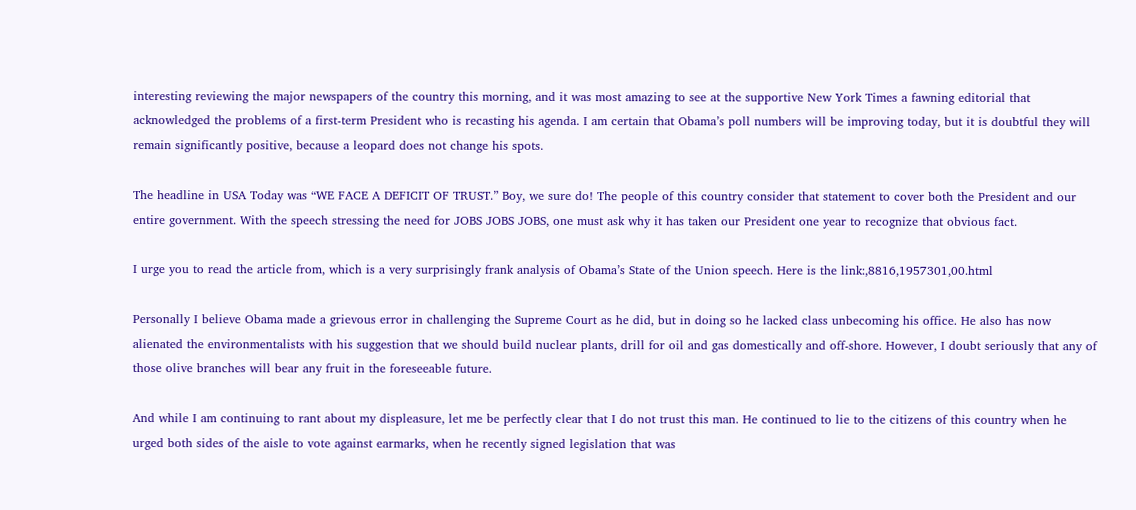interesting reviewing the major newspapers of the country this morning, and it was most amazing to see at the supportive New York Times a fawning editorial that acknowledged the problems of a first-term President who is recasting his agenda. I am certain that Obama’s poll numbers will be improving today, but it is doubtful they will remain significantly positive, because a leopard does not change his spots.

The headline in USA Today was “WE FACE A DEFICIT OF TRUST.” Boy, we sure do! The people of this country consider that statement to cover both the President and our entire government. With the speech stressing the need for JOBS JOBS JOBS, one must ask why it has taken our President one year to recognize that obvious fact.

I urge you to read the article from, which is a very surprisingly frank analysis of Obama’s State of the Union speech. Here is the link:,8816,1957301,00.html

Personally I believe Obama made a grievous error in challenging the Supreme Court as he did, but in doing so he lacked class unbecoming his office. He also has now alienated the environmentalists with his suggestion that we should build nuclear plants, drill for oil and gas domestically and off-shore. However, I doubt seriously that any of those olive branches will bear any fruit in the foreseeable future.

And while I am continuing to rant about my displeasure, let me be perfectly clear that I do not trust this man. He continued to lie to the citizens of this country when he urged both sides of the aisle to vote against earmarks, when he recently signed legislation that was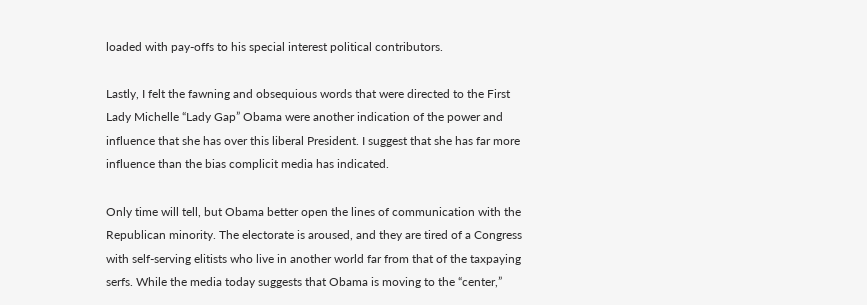loaded with pay-offs to his special interest political contributors.

Lastly, I felt the fawning and obsequious words that were directed to the First Lady Michelle “Lady Gap” Obama were another indication of the power and influence that she has over this liberal President. I suggest that she has far more influence than the bias complicit media has indicated.

Only time will tell, but Obama better open the lines of communication with the Republican minority. The electorate is aroused, and they are tired of a Congress with self-serving elitists who live in another world far from that of the taxpaying serfs. While the media today suggests that Obama is moving to the “center,”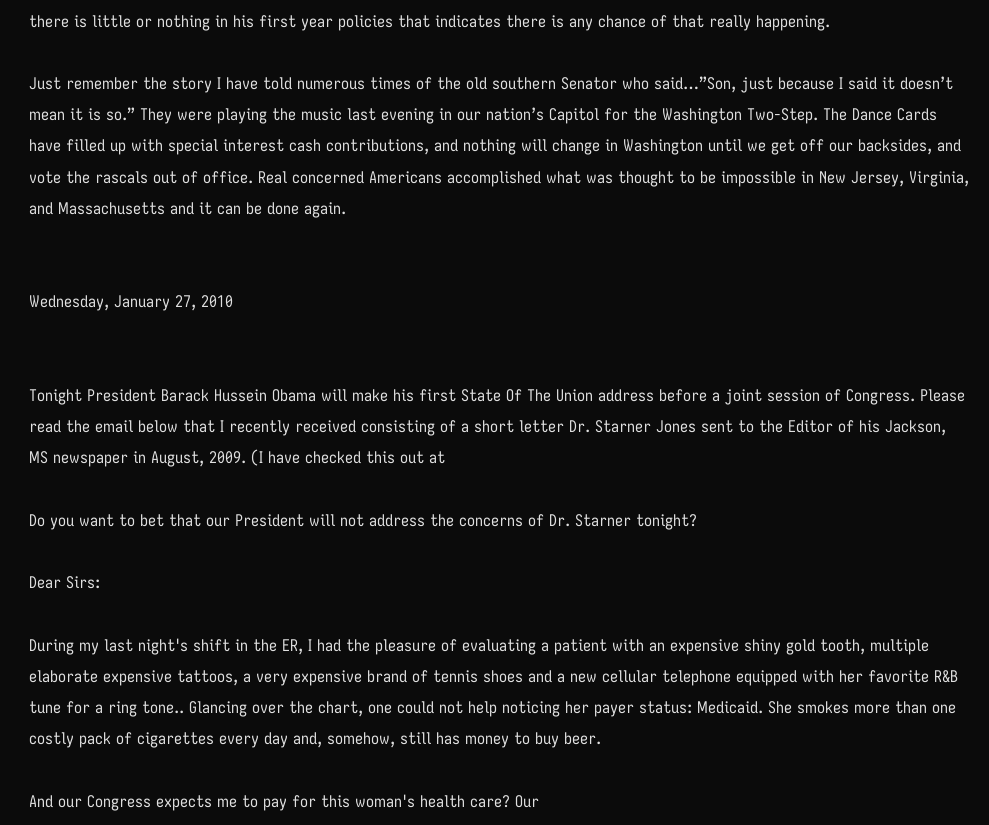there is little or nothing in his first year policies that indicates there is any chance of that really happening.

Just remember the story I have told numerous times of the old southern Senator who said…”Son, just because I said it doesn’t mean it is so.” They were playing the music last evening in our nation’s Capitol for the Washington Two-Step. The Dance Cards have filled up with special interest cash contributions, and nothing will change in Washington until we get off our backsides, and vote the rascals out of office. Real concerned Americans accomplished what was thought to be impossible in New Jersey, Virginia, and Massachusetts and it can be done again.


Wednesday, January 27, 2010


Tonight President Barack Hussein Obama will make his first State Of The Union address before a joint session of Congress. Please read the email below that I recently received consisting of a short letter Dr. Starner Jones sent to the Editor of his Jackson, MS newspaper in August, 2009. (I have checked this out at

Do you want to bet that our President will not address the concerns of Dr. Starner tonight?

Dear Sirs:

During my last night's shift in the ER, I had the pleasure of evaluating a patient with an expensive shiny gold tooth, multiple elaborate expensive tattoos, a very expensive brand of tennis shoes and a new cellular telephone equipped with her favorite R&B tune for a ring tone.. Glancing over the chart, one could not help noticing her payer status: Medicaid. She smokes more than one costly pack of cigarettes every day and, somehow, still has money to buy beer.

And our Congress expects me to pay for this woman's health care? Our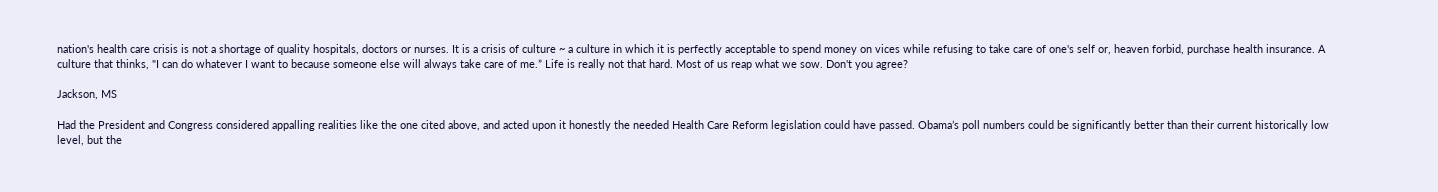nation's health care crisis is not a shortage of quality hospitals, doctors or nurses. It is a crisis of culture ~ a culture in which it is perfectly acceptable to spend money on vices while refusing to take care of one's self or, heaven forbid, purchase health insurance. A culture that thinks, "I can do whatever I want to because someone else will always take care of me.” Life is really not that hard. Most of us reap what we sow. Don't you agree?

Jackson, MS

Had the President and Congress considered appalling realities like the one cited above, and acted upon it honestly the needed Health Care Reform legislation could have passed. Obama’s poll numbers could be significantly better than their current historically low level, but the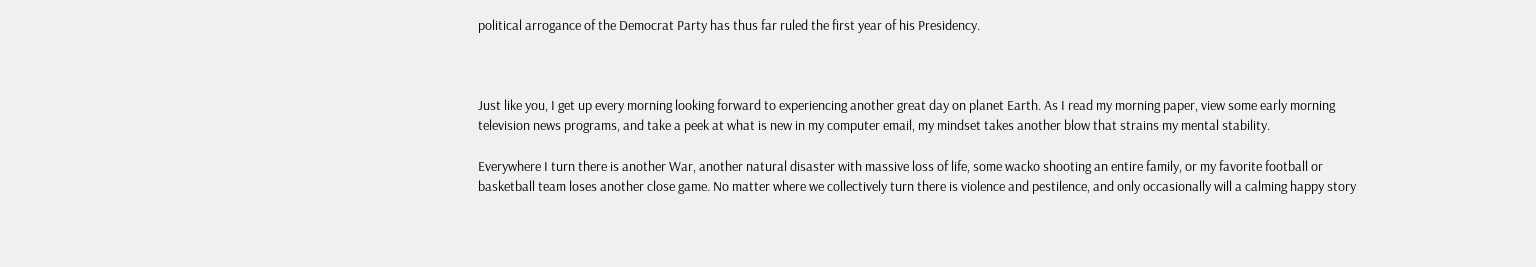political arrogance of the Democrat Party has thus far ruled the first year of his Presidency.



Just like you, I get up every morning looking forward to experiencing another great day on planet Earth. As I read my morning paper, view some early morning television news programs, and take a peek at what is new in my computer email, my mindset takes another blow that strains my mental stability.

Everywhere I turn there is another War, another natural disaster with massive loss of life, some wacko shooting an entire family, or my favorite football or basketball team loses another close game. No matter where we collectively turn there is violence and pestilence, and only occasionally will a calming happy story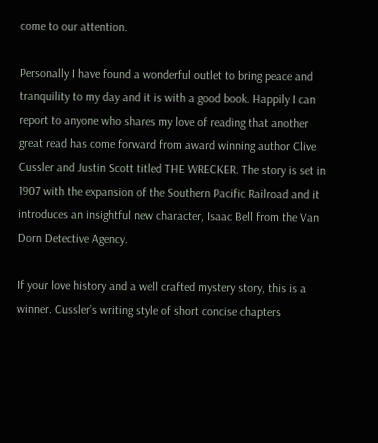come to our attention.

Personally I have found a wonderful outlet to bring peace and tranquility to my day and it is with a good book. Happily I can report to anyone who shares my love of reading that another great read has come forward from award winning author Clive Cussler and Justin Scott titled THE WRECKER. The story is set in 1907 with the expansion of the Southern Pacific Railroad and it introduces an insightful new character, Isaac Bell from the Van Dorn Detective Agency.

If your love history and a well crafted mystery story, this is a winner. Cussler’s writing style of short concise chapters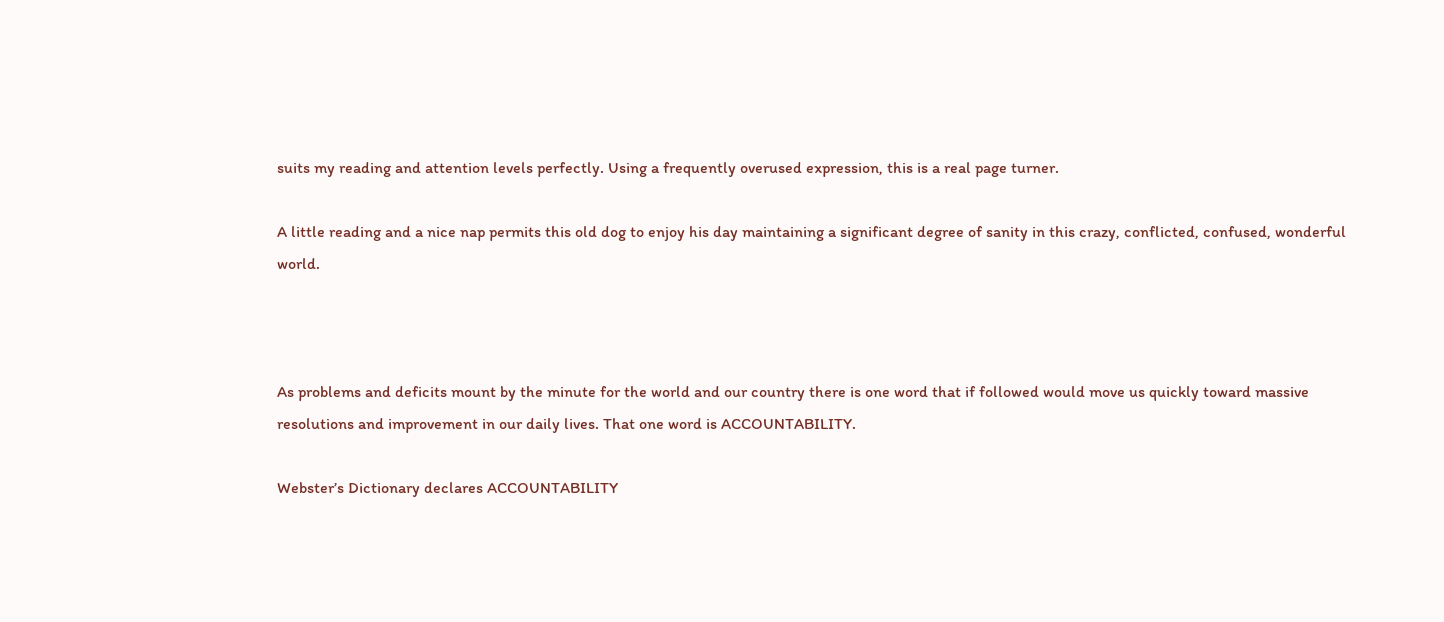suits my reading and attention levels perfectly. Using a frequently overused expression, this is a real page turner.

A little reading and a nice nap permits this old dog to enjoy his day maintaining a significant degree of sanity in this crazy, conflicted, confused, wonderful world.



As problems and deficits mount by the minute for the world and our country there is one word that if followed would move us quickly toward massive resolutions and improvement in our daily lives. That one word is ACCOUNTABILITY.

Webster’s Dictionary declares ACCOUNTABILITY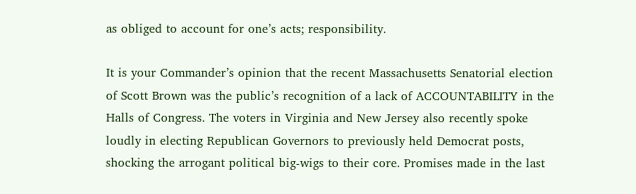as obliged to account for one’s acts; responsibility.

It is your Commander’s opinion that the recent Massachusetts Senatorial election of Scott Brown was the public’s recognition of a lack of ACCOUNTABILITY in the Halls of Congress. The voters in Virginia and New Jersey also recently spoke loudly in electing Republican Governors to previously held Democrat posts, shocking the arrogant political big-wigs to their core. Promises made in the last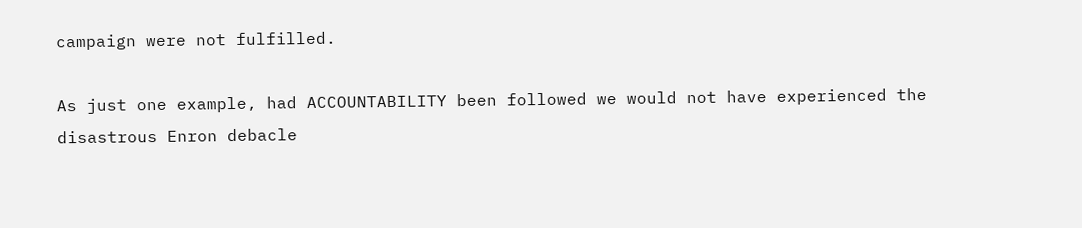campaign were not fulfilled.

As just one example, had ACCOUNTABILITY been followed we would not have experienced the disastrous Enron debacle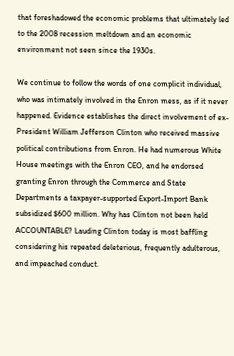that foreshadowed the economic problems that ultimately led to the 2008 recession meltdown and an economic environment not seen since the 1930s.

We continue to follow the words of one complicit individual, who was intimately involved in the Enron mess, as if it never happened. Evidence establishes the direct involvement of ex-President William Jefferson Clinton who received massive political contributions from Enron. He had numerous White House meetings with the Enron CEO, and he endorsed granting Enron through the Commerce and State Departments a taxpayer-supported Export-Import Bank subsidized $600 million. Why has Clinton not been held ACCOUNTABLE? Lauding Clinton today is most baffling considering his repeated deleterious, frequently adulterous, and impeached conduct.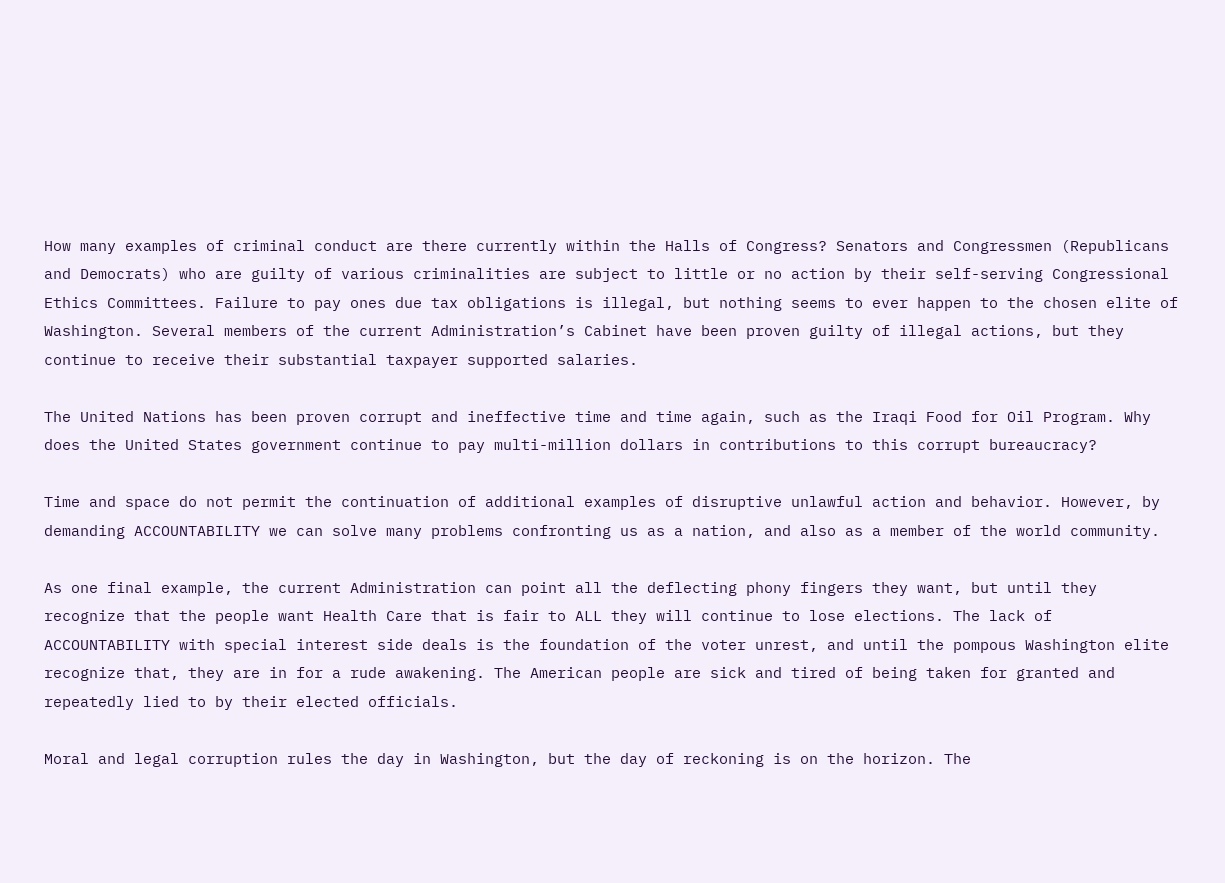How many examples of criminal conduct are there currently within the Halls of Congress? Senators and Congressmen (Republicans and Democrats) who are guilty of various criminalities are subject to little or no action by their self-serving Congressional Ethics Committees. Failure to pay ones due tax obligations is illegal, but nothing seems to ever happen to the chosen elite of Washington. Several members of the current Administration’s Cabinet have been proven guilty of illegal actions, but they continue to receive their substantial taxpayer supported salaries.

The United Nations has been proven corrupt and ineffective time and time again, such as the Iraqi Food for Oil Program. Why does the United States government continue to pay multi-million dollars in contributions to this corrupt bureaucracy?

Time and space do not permit the continuation of additional examples of disruptive unlawful action and behavior. However, by demanding ACCOUNTABILITY we can solve many problems confronting us as a nation, and also as a member of the world community.

As one final example, the current Administration can point all the deflecting phony fingers they want, but until they recognize that the people want Health Care that is fair to ALL they will continue to lose elections. The lack of ACCOUNTABILITY with special interest side deals is the foundation of the voter unrest, and until the pompous Washington elite recognize that, they are in for a rude awakening. The American people are sick and tired of being taken for granted and repeatedly lied to by their elected officials.

Moral and legal corruption rules the day in Washington, but the day of reckoning is on the horizon. The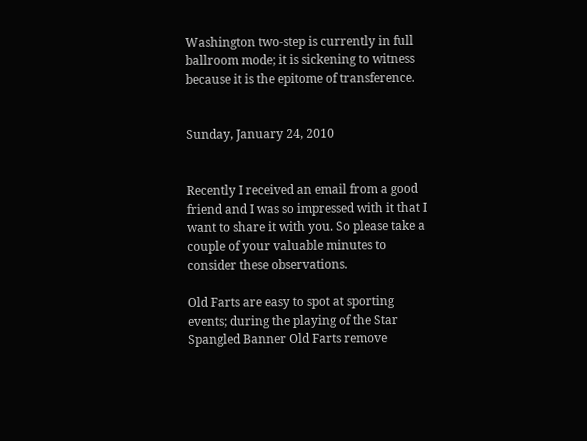Washington two-step is currently in full ballroom mode; it is sickening to witness because it is the epitome of transference.


Sunday, January 24, 2010


Recently I received an email from a good friend and I was so impressed with it that I want to share it with you. So please take a couple of your valuable minutes to consider these observations.

Old Farts are easy to spot at sporting events; during the playing of the Star Spangled Banner Old Farts remove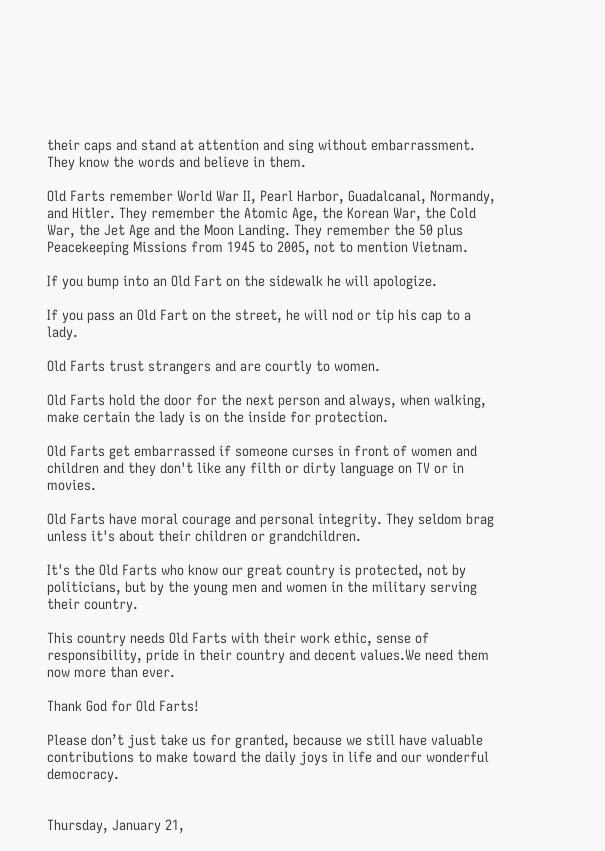their caps and stand at attention and sing without embarrassment. They know the words and believe in them.

Old Farts remember World War II, Pearl Harbor, Guadalcanal, Normandy, and Hitler. They remember the Atomic Age, the Korean War, the Cold War, the Jet Age and the Moon Landing. They remember the 50 plus Peacekeeping Missions from 1945 to 2005, not to mention Vietnam.

If you bump into an Old Fart on the sidewalk he will apologize.

If you pass an Old Fart on the street, he will nod or tip his cap to a lady.

Old Farts trust strangers and are courtly to women.

Old Farts hold the door for the next person and always, when walking, make certain the lady is on the inside for protection.

Old Farts get embarrassed if someone curses in front of women and children and they don't like any filth or dirty language on TV or in movies.

Old Farts have moral courage and personal integrity. They seldom brag unless it's about their children or grandchildren.

It's the Old Farts who know our great country is protected, not by politicians, but by the young men and women in the military serving their country.

This country needs Old Farts with their work ethic, sense of responsibility, pride in their country and decent values.We need them now more than ever.

Thank God for Old Farts!

Please don’t just take us for granted, because we still have valuable contributions to make toward the daily joys in life and our wonderful democracy.


Thursday, January 21,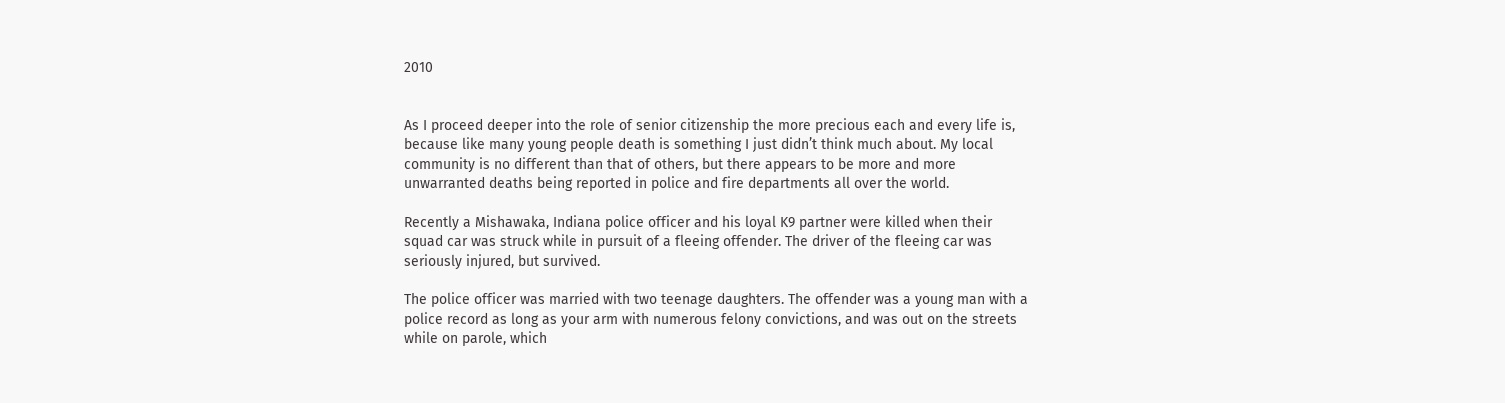2010


As I proceed deeper into the role of senior citizenship the more precious each and every life is, because like many young people death is something I just didn’t think much about. My local community is no different than that of others, but there appears to be more and more unwarranted deaths being reported in police and fire departments all over the world.

Recently a Mishawaka, Indiana police officer and his loyal K9 partner were killed when their squad car was struck while in pursuit of a fleeing offender. The driver of the fleeing car was seriously injured, but survived.

The police officer was married with two teenage daughters. The offender was a young man with a police record as long as your arm with numerous felony convictions, and was out on the streets while on parole, which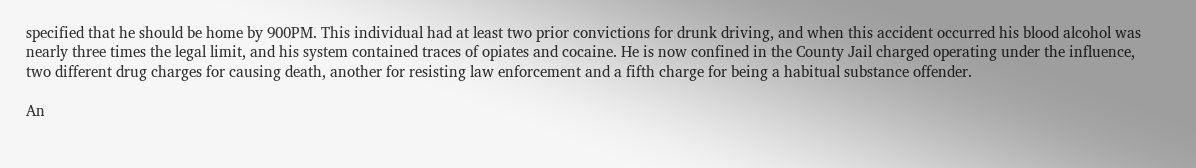specified that he should be home by 900PM. This individual had at least two prior convictions for drunk driving, and when this accident occurred his blood alcohol was nearly three times the legal limit, and his system contained traces of opiates and cocaine. He is now confined in the County Jail charged operating under the influence, two different drug charges for causing death, another for resisting law enforcement and a fifth charge for being a habitual substance offender.

An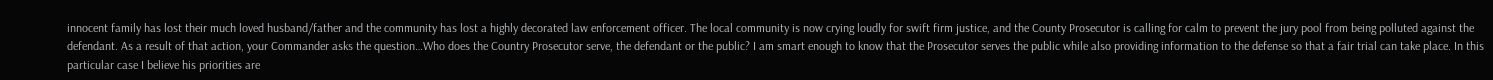innocent family has lost their much loved husband/father and the community has lost a highly decorated law enforcement officer. The local community is now crying loudly for swift firm justice, and the County Prosecutor is calling for calm to prevent the jury pool from being polluted against the defendant. As a result of that action, your Commander asks the question…Who does the Country Prosecutor serve, the defendant or the public? I am smart enough to know that the Prosecutor serves the public while also providing information to the defense so that a fair trial can take place. In this particular case I believe his priorities are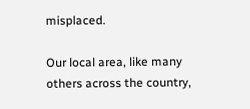misplaced.

Our local area, like many others across the country,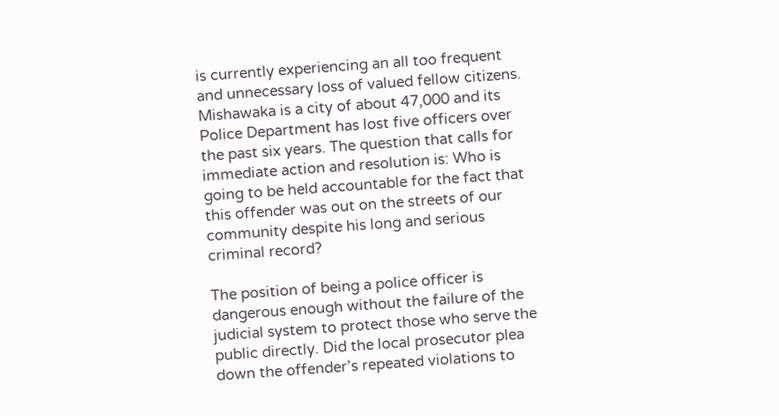is currently experiencing an all too frequent and unnecessary loss of valued fellow citizens. Mishawaka is a city of about 47,000 and its Police Department has lost five officers over the past six years. The question that calls for immediate action and resolution is: Who is going to be held accountable for the fact that this offender was out on the streets of our community despite his long and serious criminal record?

The position of being a police officer is dangerous enough without the failure of the judicial system to protect those who serve the public directly. Did the local prosecutor plea down the offender’s repeated violations to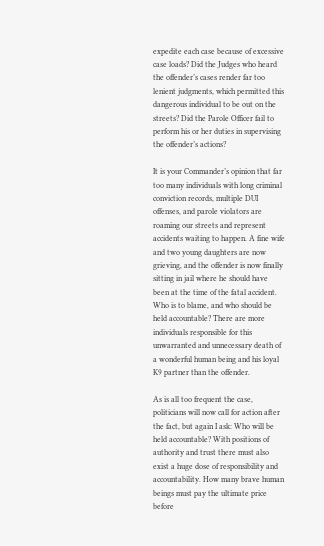expedite each case because of excessive case loads? Did the Judges who heard the offender’s cases render far too lenient judgments, which permitted this dangerous individual to be out on the streets? Did the Parole Officer fail to perform his or her duties in supervising the offender’s actions?

It is your Commander’s opinion that far too many individuals with long criminal conviction records, multiple DUI offenses, and parole violators are roaming our streets and represent accidents waiting to happen. A fine wife and two young daughters are now grieving, and the offender is now finally sitting in jail where he should have been at the time of the fatal accident. Who is to blame, and who should be held accountable? There are more individuals responsible for this unwarranted and unnecessary death of a wonderful human being and his loyal K9 partner than the offender.

As is all too frequent the case, politicians will now call for action after the fact, but again I ask: Who will be held accountable? With positions of authority and trust there must also exist a huge dose of responsibility and accountability. How many brave human beings must pay the ultimate price before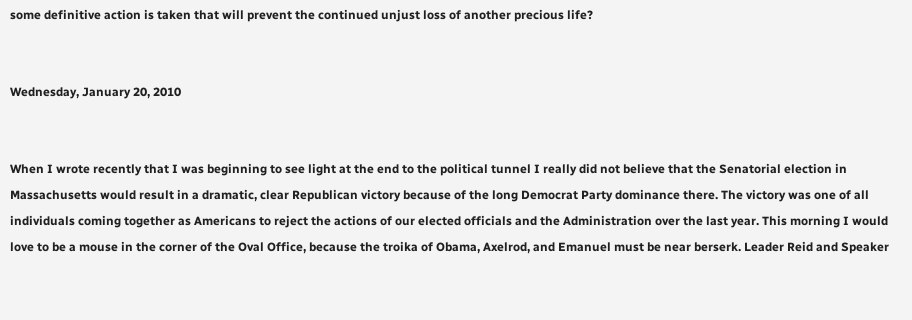some definitive action is taken that will prevent the continued unjust loss of another precious life?


Wednesday, January 20, 2010


When I wrote recently that I was beginning to see light at the end to the political tunnel I really did not believe that the Senatorial election in Massachusetts would result in a dramatic, clear Republican victory because of the long Democrat Party dominance there. The victory was one of all individuals coming together as Americans to reject the actions of our elected officials and the Administration over the last year. This morning I would love to be a mouse in the corner of the Oval Office, because the troika of Obama, Axelrod, and Emanuel must be near berserk. Leader Reid and Speaker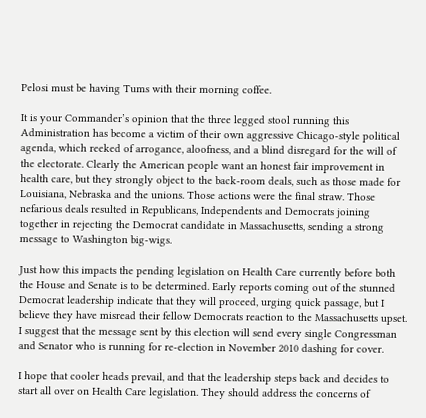Pelosi must be having Tums with their morning coffee.

It is your Commander’s opinion that the three legged stool running this Administration has become a victim of their own aggressive Chicago-style political agenda, which reeked of arrogance, aloofness, and a blind disregard for the will of the electorate. Clearly the American people want an honest fair improvement in health care, but they strongly object to the back-room deals, such as those made for Louisiana, Nebraska and the unions. Those actions were the final straw. Those nefarious deals resulted in Republicans, Independents and Democrats joining together in rejecting the Democrat candidate in Massachusetts, sending a strong message to Washington big-wigs.

Just how this impacts the pending legislation on Health Care currently before both the House and Senate is to be determined. Early reports coming out of the stunned Democrat leadership indicate that they will proceed, urging quick passage, but I believe they have misread their fellow Democrats reaction to the Massachusetts upset. I suggest that the message sent by this election will send every single Congressman and Senator who is running for re-election in November 2010 dashing for cover.

I hope that cooler heads prevail, and that the leadership steps back and decides to start all over on Health Care legislation. They should address the concerns of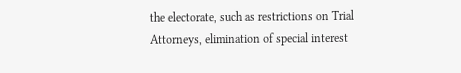the electorate, such as restrictions on Trial Attorneys, elimination of special interest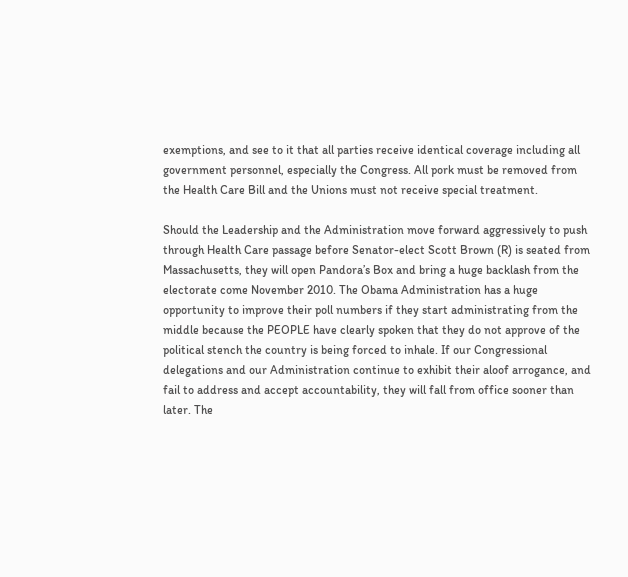exemptions, and see to it that all parties receive identical coverage including all government personnel, especially the Congress. All pork must be removed from the Health Care Bill and the Unions must not receive special treatment.

Should the Leadership and the Administration move forward aggressively to push through Health Care passage before Senator-elect Scott Brown (R) is seated from Massachusetts, they will open Pandora’s Box and bring a huge backlash from the electorate come November 2010. The Obama Administration has a huge opportunity to improve their poll numbers if they start administrating from the middle because the PEOPLE have clearly spoken that they do not approve of the political stench the country is being forced to inhale. If our Congressional delegations and our Administration continue to exhibit their aloof arrogance, and fail to address and accept accountability, they will fall from office sooner than later. The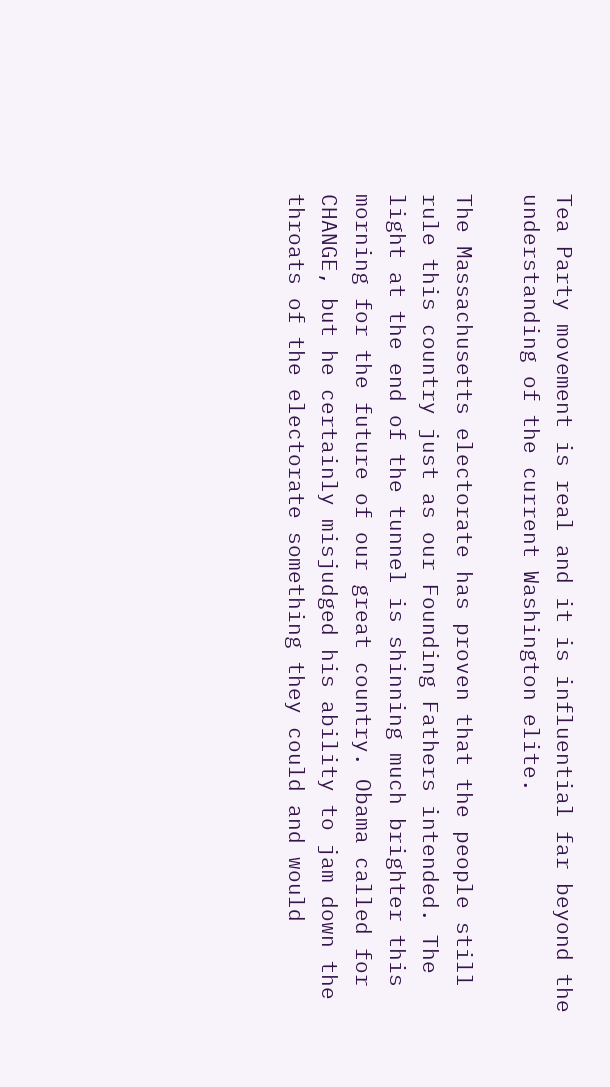Tea Party movement is real and it is influential far beyond the understanding of the current Washington elite.

The Massachusetts electorate has proven that the people still rule this country just as our Founding Fathers intended. The light at the end of the tunnel is shinning much brighter this morning for the future of our great country. Obama called for CHANGE, but he certainly misjudged his ability to jam down the throats of the electorate something they could and would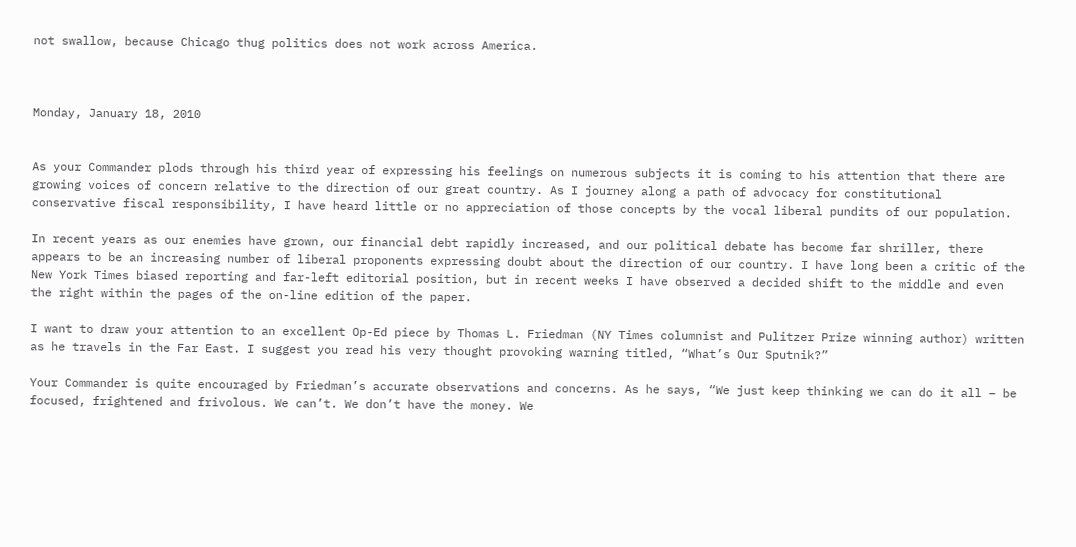not swallow, because Chicago thug politics does not work across America.



Monday, January 18, 2010


As your Commander plods through his third year of expressing his feelings on numerous subjects it is coming to his attention that there are growing voices of concern relative to the direction of our great country. As I journey along a path of advocacy for constitutional conservative fiscal responsibility, I have heard little or no appreciation of those concepts by the vocal liberal pundits of our population.

In recent years as our enemies have grown, our financial debt rapidly increased, and our political debate has become far shriller, there appears to be an increasing number of liberal proponents expressing doubt about the direction of our country. I have long been a critic of the New York Times biased reporting and far-left editorial position, but in recent weeks I have observed a decided shift to the middle and even the right within the pages of the on-line edition of the paper.

I want to draw your attention to an excellent Op-Ed piece by Thomas L. Friedman (NY Times columnist and Pulitzer Prize winning author) written as he travels in the Far East. I suggest you read his very thought provoking warning titled, “What’s Our Sputnik?”

Your Commander is quite encouraged by Friedman’s accurate observations and concerns. As he says, “We just keep thinking we can do it all – be focused, frightened and frivolous. We can’t. We don’t have the money. We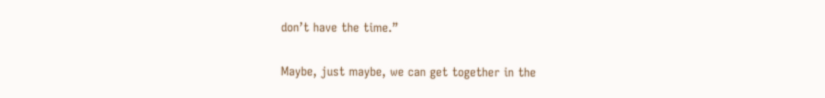don’t have the time.”

Maybe, just maybe, we can get together in the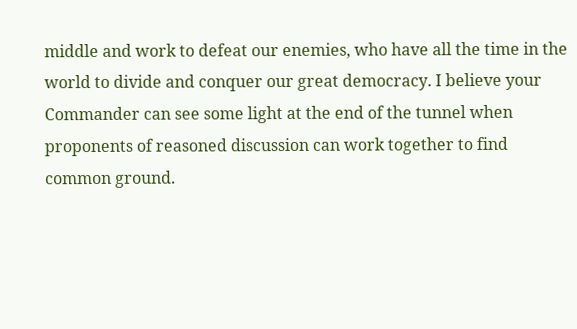middle and work to defeat our enemies, who have all the time in the world to divide and conquer our great democracy. I believe your Commander can see some light at the end of the tunnel when proponents of reasoned discussion can work together to find common ground.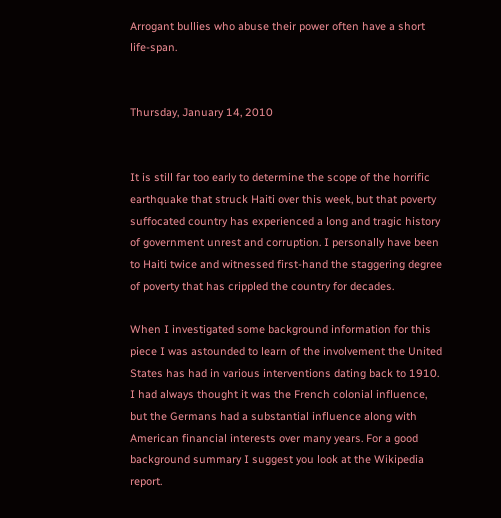Arrogant bullies who abuse their power often have a short life-span.


Thursday, January 14, 2010


It is still far too early to determine the scope of the horrific earthquake that struck Haiti over this week, but that poverty suffocated country has experienced a long and tragic history of government unrest and corruption. I personally have been to Haiti twice and witnessed first-hand the staggering degree of poverty that has crippled the country for decades.

When I investigated some background information for this piece I was astounded to learn of the involvement the United States has had in various interventions dating back to 1910. I had always thought it was the French colonial influence, but the Germans had a substantial influence along with American financial interests over many years. For a good background summary I suggest you look at the Wikipedia report.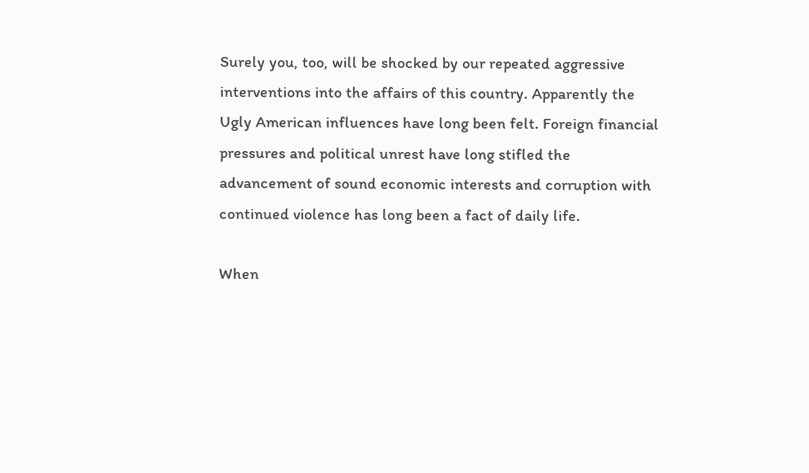Surely you, too, will be shocked by our repeated aggressive interventions into the affairs of this country. Apparently the Ugly American influences have long been felt. Foreign financial pressures and political unrest have long stifled the advancement of sound economic interests and corruption with continued violence has long been a fact of daily life.

When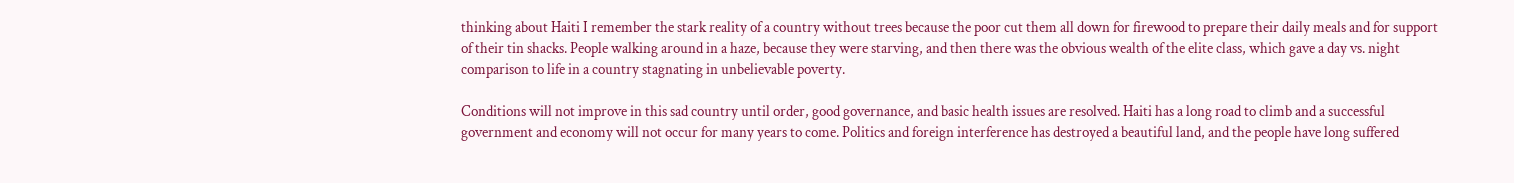thinking about Haiti I remember the stark reality of a country without trees because the poor cut them all down for firewood to prepare their daily meals and for support of their tin shacks. People walking around in a haze, because they were starving, and then there was the obvious wealth of the elite class, which gave a day vs. night comparison to life in a country stagnating in unbelievable poverty.

Conditions will not improve in this sad country until order, good governance, and basic health issues are resolved. Haiti has a long road to climb and a successful government and economy will not occur for many years to come. Politics and foreign interference has destroyed a beautiful land, and the people have long suffered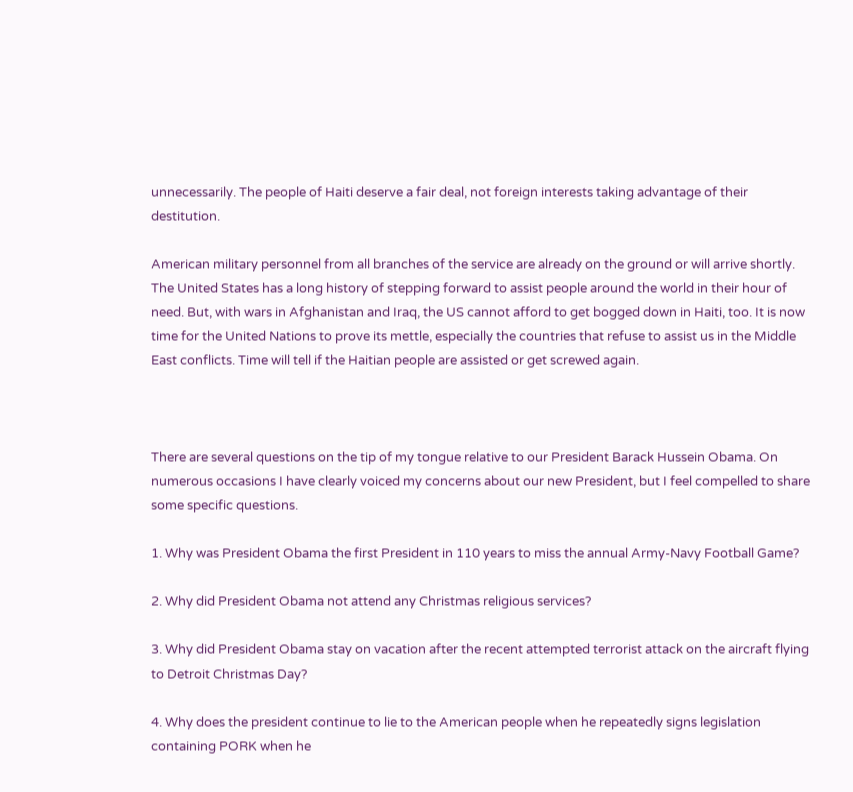unnecessarily. The people of Haiti deserve a fair deal, not foreign interests taking advantage of their destitution.

American military personnel from all branches of the service are already on the ground or will arrive shortly. The United States has a long history of stepping forward to assist people around the world in their hour of need. But, with wars in Afghanistan and Iraq, the US cannot afford to get bogged down in Haiti, too. It is now time for the United Nations to prove its mettle, especially the countries that refuse to assist us in the Middle East conflicts. Time will tell if the Haitian people are assisted or get screwed again.



There are several questions on the tip of my tongue relative to our President Barack Hussein Obama. On numerous occasions I have clearly voiced my concerns about our new President, but I feel compelled to share some specific questions.

1. Why was President Obama the first President in 110 years to miss the annual Army-Navy Football Game?

2. Why did President Obama not attend any Christmas religious services?

3. Why did President Obama stay on vacation after the recent attempted terrorist attack on the aircraft flying to Detroit Christmas Day?

4. Why does the president continue to lie to the American people when he repeatedly signs legislation containing PORK when he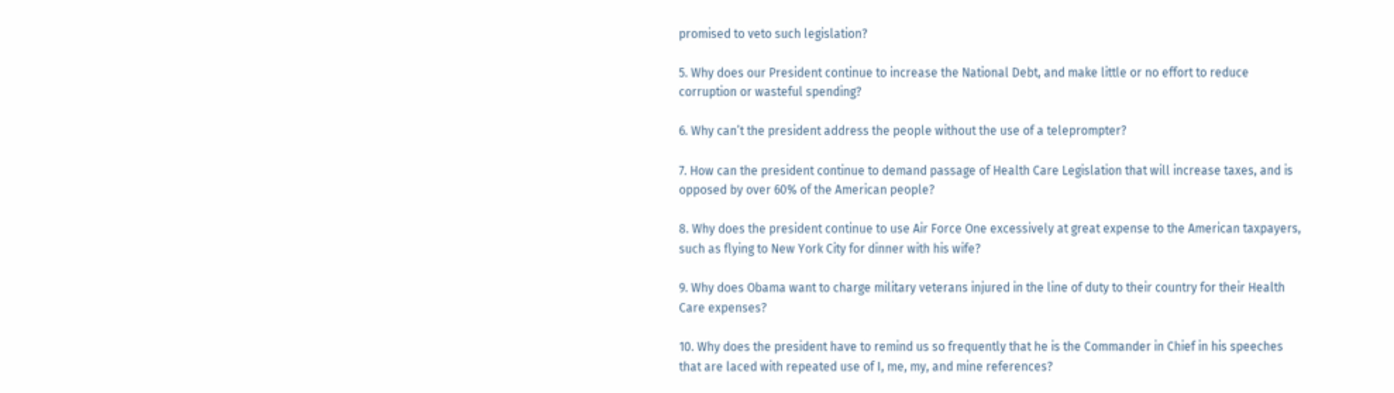promised to veto such legislation?

5. Why does our President continue to increase the National Debt, and make little or no effort to reduce corruption or wasteful spending?

6. Why can’t the president address the people without the use of a teleprompter?

7. How can the president continue to demand passage of Health Care Legislation that will increase taxes, and is opposed by over 60% of the American people?

8. Why does the president continue to use Air Force One excessively at great expense to the American taxpayers, such as flying to New York City for dinner with his wife?

9. Why does Obama want to charge military veterans injured in the line of duty to their country for their Health Care expenses?

10. Why does the president have to remind us so frequently that he is the Commander in Chief in his speeches that are laced with repeated use of I, me, my, and mine references?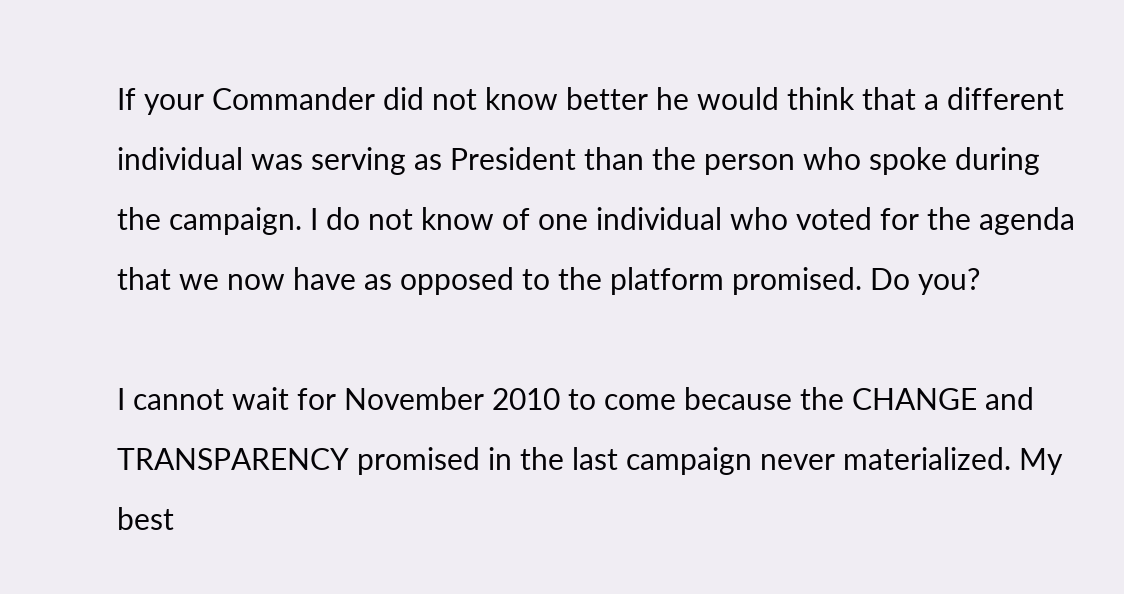If your Commander did not know better he would think that a different individual was serving as President than the person who spoke during the campaign. I do not know of one individual who voted for the agenda that we now have as opposed to the platform promised. Do you?

I cannot wait for November 2010 to come because the CHANGE and TRANSPARENCY promised in the last campaign never materialized. My best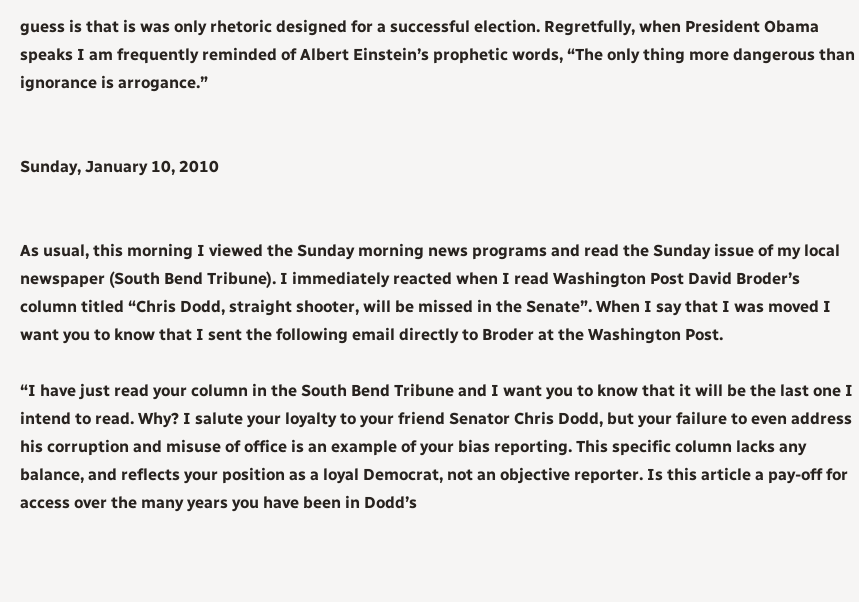guess is that is was only rhetoric designed for a successful election. Regretfully, when President Obama speaks I am frequently reminded of Albert Einstein’s prophetic words, “The only thing more dangerous than ignorance is arrogance.”


Sunday, January 10, 2010


As usual, this morning I viewed the Sunday morning news programs and read the Sunday issue of my local newspaper (South Bend Tribune). I immediately reacted when I read Washington Post David Broder’s column titled “Chris Dodd, straight shooter, will be missed in the Senate”. When I say that I was moved I want you to know that I sent the following email directly to Broder at the Washington Post.

“I have just read your column in the South Bend Tribune and I want you to know that it will be the last one I intend to read. Why? I salute your loyalty to your friend Senator Chris Dodd, but your failure to even address his corruption and misuse of office is an example of your bias reporting. This specific column lacks any balance, and reflects your position as a loyal Democrat, not an objective reporter. Is this article a pay-off for access over the many years you have been in Dodd’s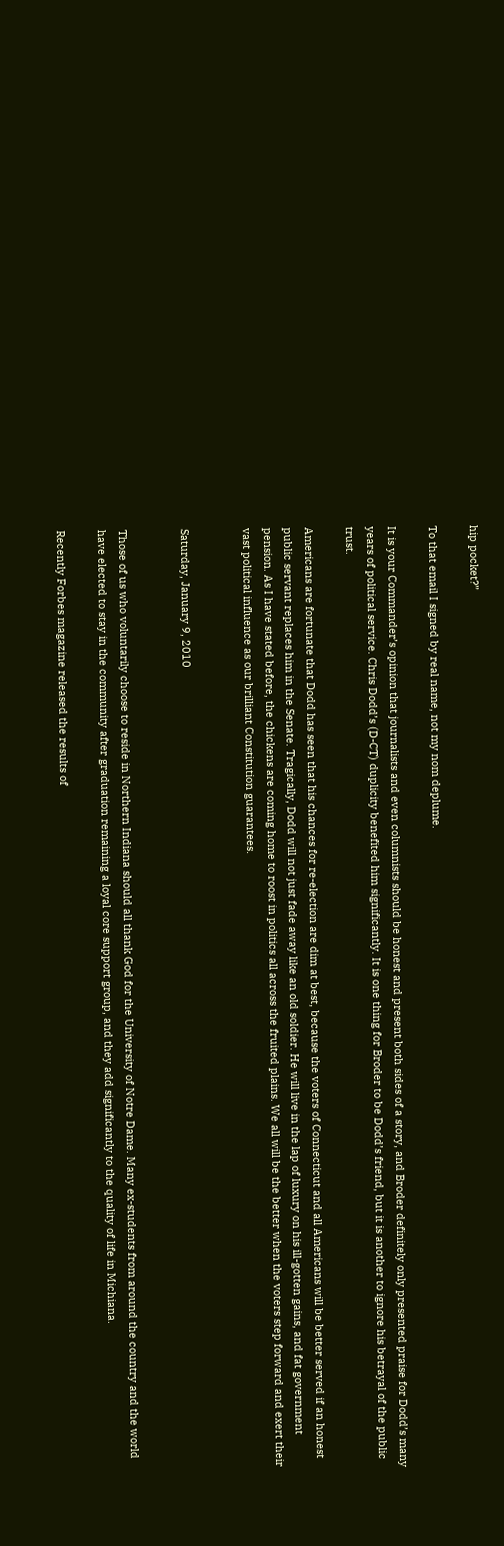hip pocket?”

To that email I signed by real name, not my nom deplume.

It is your Commander’s opinion that journalists and even columnists should be honest and present both sides of a story, and Broder definitely only presented praise for Dodd’s many years of political service. Chris Dodd’s (D-CT) duplicity benefited him significantly. It is one thing for Broder to be Dodd’s friend, but it is another to ignore his betrayal of the public trust.

Americans are fortunate that Dodd has seen that his chances for re-election are dim at best, because the voters of Connecticut and all Americans will be better served if an honest public servant replaces him in the Senate. Tragically, Dodd will not just fade away like an old soldier. He will live in the lap of luxury on his ill-gotten gains, and fat government pension. As I have stated before, the chickens are coming home to roost in politics all across the fruited plains. We all will be the better when the voters step forward and exert their vast political influence as our brilliant Constitution guarantees.


Saturday, January 9, 2010


Those of us who voluntarily choose to reside in Northern Indiana should all thank God for the University of Notre Dame. Many ex-students from around the country and the world have elected to stay in the community after graduation remaining a loyal core support group, and they add significantly to the quality of life in Michiana.

Recently Forbes magazine released the results of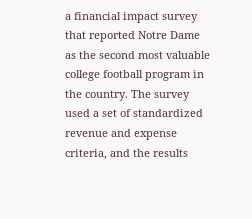a financial impact survey that reported Notre Dame as the second most valuable college football program in the country. The survey used a set of standardized revenue and expense criteria, and the results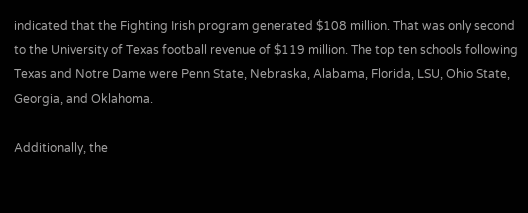indicated that the Fighting Irish program generated $108 million. That was only second to the University of Texas football revenue of $119 million. The top ten schools following Texas and Notre Dame were Penn State, Nebraska, Alabama, Florida, LSU, Ohio State, Georgia, and Oklahoma.

Additionally, the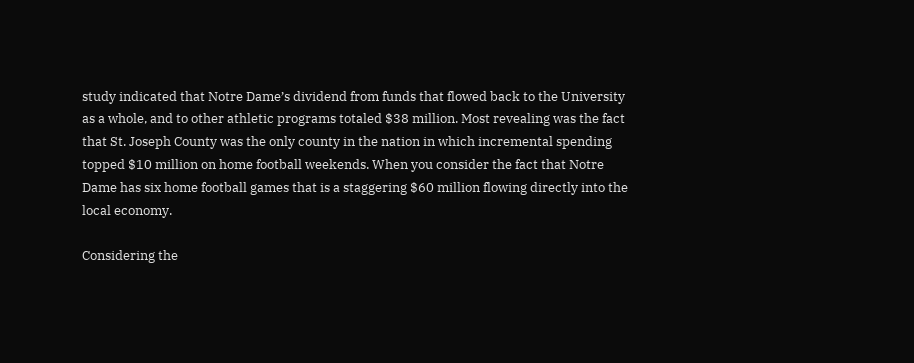study indicated that Notre Dame’s dividend from funds that flowed back to the University as a whole, and to other athletic programs totaled $38 million. Most revealing was the fact that St. Joseph County was the only county in the nation in which incremental spending topped $10 million on home football weekends. When you consider the fact that Notre Dame has six home football games that is a staggering $60 million flowing directly into the local economy.

Considering the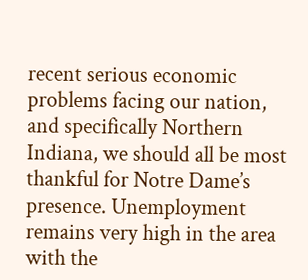recent serious economic problems facing our nation, and specifically Northern Indiana, we should all be most thankful for Notre Dame’s presence. Unemployment remains very high in the area with the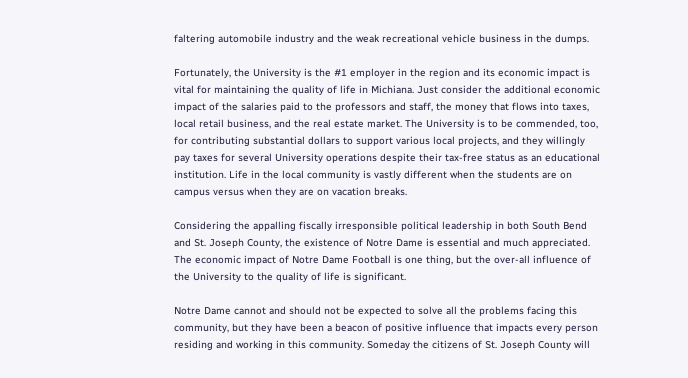faltering automobile industry and the weak recreational vehicle business in the dumps.

Fortunately, the University is the #1 employer in the region and its economic impact is vital for maintaining the quality of life in Michiana. Just consider the additional economic impact of the salaries paid to the professors and staff, the money that flows into taxes, local retail business, and the real estate market. The University is to be commended, too, for contributing substantial dollars to support various local projects, and they willingly pay taxes for several University operations despite their tax-free status as an educational institution. Life in the local community is vastly different when the students are on campus versus when they are on vacation breaks.

Considering the appalling fiscally irresponsible political leadership in both South Bend and St. Joseph County, the existence of Notre Dame is essential and much appreciated. The economic impact of Notre Dame Football is one thing, but the over-all influence of the University to the quality of life is significant.

Notre Dame cannot and should not be expected to solve all the problems facing this community, but they have been a beacon of positive influence that impacts every person residing and working in this community. Someday the citizens of St. Joseph County will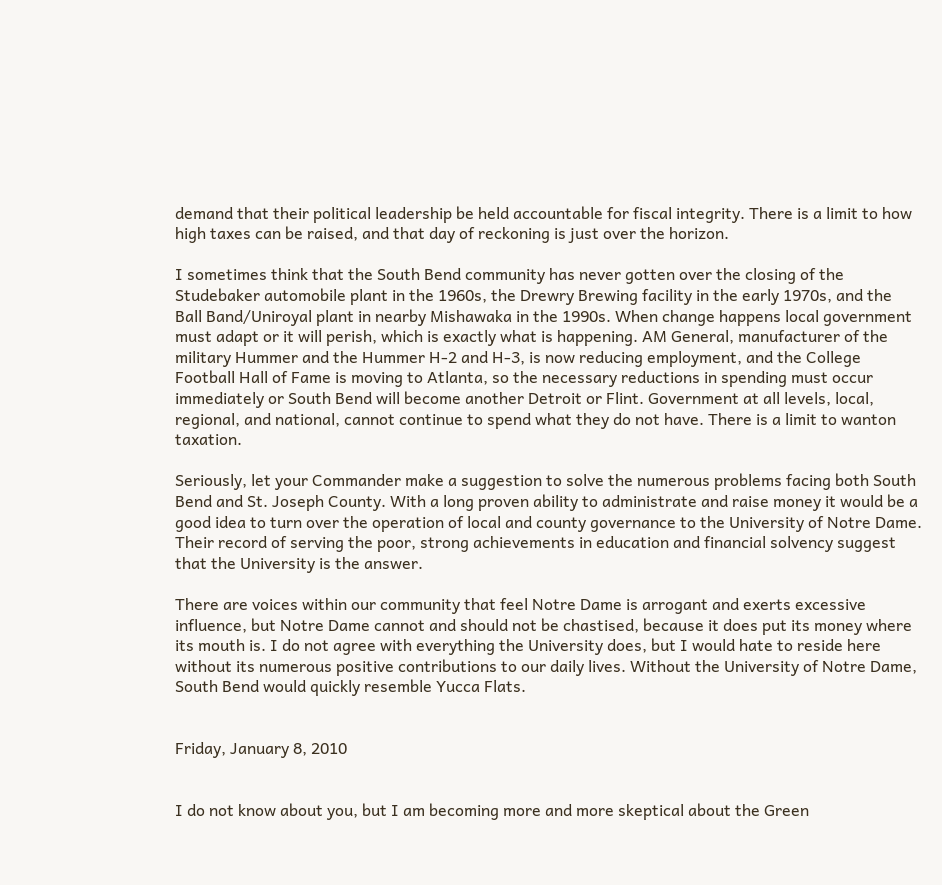demand that their political leadership be held accountable for fiscal integrity. There is a limit to how high taxes can be raised, and that day of reckoning is just over the horizon.

I sometimes think that the South Bend community has never gotten over the closing of the Studebaker automobile plant in the 1960s, the Drewry Brewing facility in the early 1970s, and the Ball Band/Uniroyal plant in nearby Mishawaka in the 1990s. When change happens local government must adapt or it will perish, which is exactly what is happening. AM General, manufacturer of the military Hummer and the Hummer H-2 and H-3, is now reducing employment, and the College Football Hall of Fame is moving to Atlanta, so the necessary reductions in spending must occur immediately or South Bend will become another Detroit or Flint. Government at all levels, local, regional, and national, cannot continue to spend what they do not have. There is a limit to wanton taxation.

Seriously, let your Commander make a suggestion to solve the numerous problems facing both South Bend and St. Joseph County. With a long proven ability to administrate and raise money it would be a good idea to turn over the operation of local and county governance to the University of Notre Dame. Their record of serving the poor, strong achievements in education and financial solvency suggest that the University is the answer.

There are voices within our community that feel Notre Dame is arrogant and exerts excessive influence, but Notre Dame cannot and should not be chastised, because it does put its money where its mouth is. I do not agree with everything the University does, but I would hate to reside here without its numerous positive contributions to our daily lives. Without the University of Notre Dame, South Bend would quickly resemble Yucca Flats.


Friday, January 8, 2010


I do not know about you, but I am becoming more and more skeptical about the Green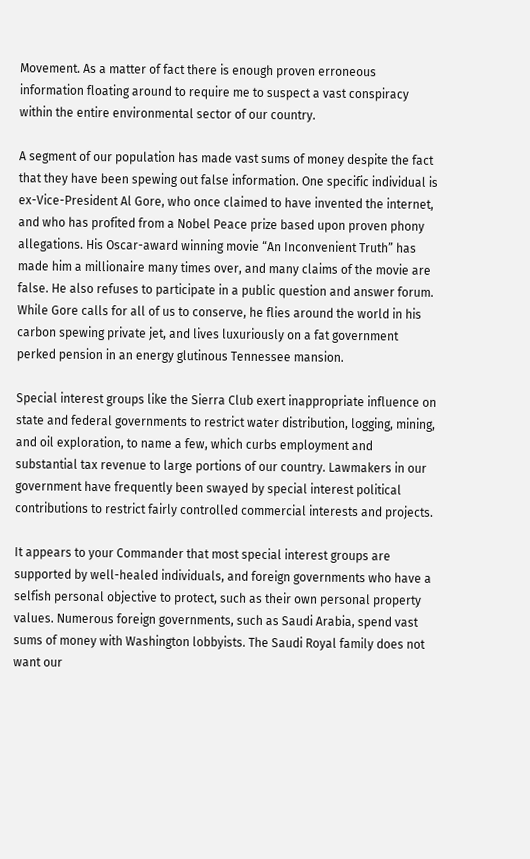Movement. As a matter of fact there is enough proven erroneous information floating around to require me to suspect a vast conspiracy within the entire environmental sector of our country.

A segment of our population has made vast sums of money despite the fact that they have been spewing out false information. One specific individual is ex-Vice-President Al Gore, who once claimed to have invented the internet, and who has profited from a Nobel Peace prize based upon proven phony allegations. His Oscar-award winning movie “An Inconvenient Truth” has made him a millionaire many times over, and many claims of the movie are false. He also refuses to participate in a public question and answer forum. While Gore calls for all of us to conserve, he flies around the world in his carbon spewing private jet, and lives luxuriously on a fat government perked pension in an energy glutinous Tennessee mansion.

Special interest groups like the Sierra Club exert inappropriate influence on state and federal governments to restrict water distribution, logging, mining, and oil exploration, to name a few, which curbs employment and substantial tax revenue to large portions of our country. Lawmakers in our government have frequently been swayed by special interest political contributions to restrict fairly controlled commercial interests and projects.

It appears to your Commander that most special interest groups are supported by well-healed individuals, and foreign governments who have a selfish personal objective to protect, such as their own personal property values. Numerous foreign governments, such as Saudi Arabia, spend vast sums of money with Washington lobbyists. The Saudi Royal family does not want our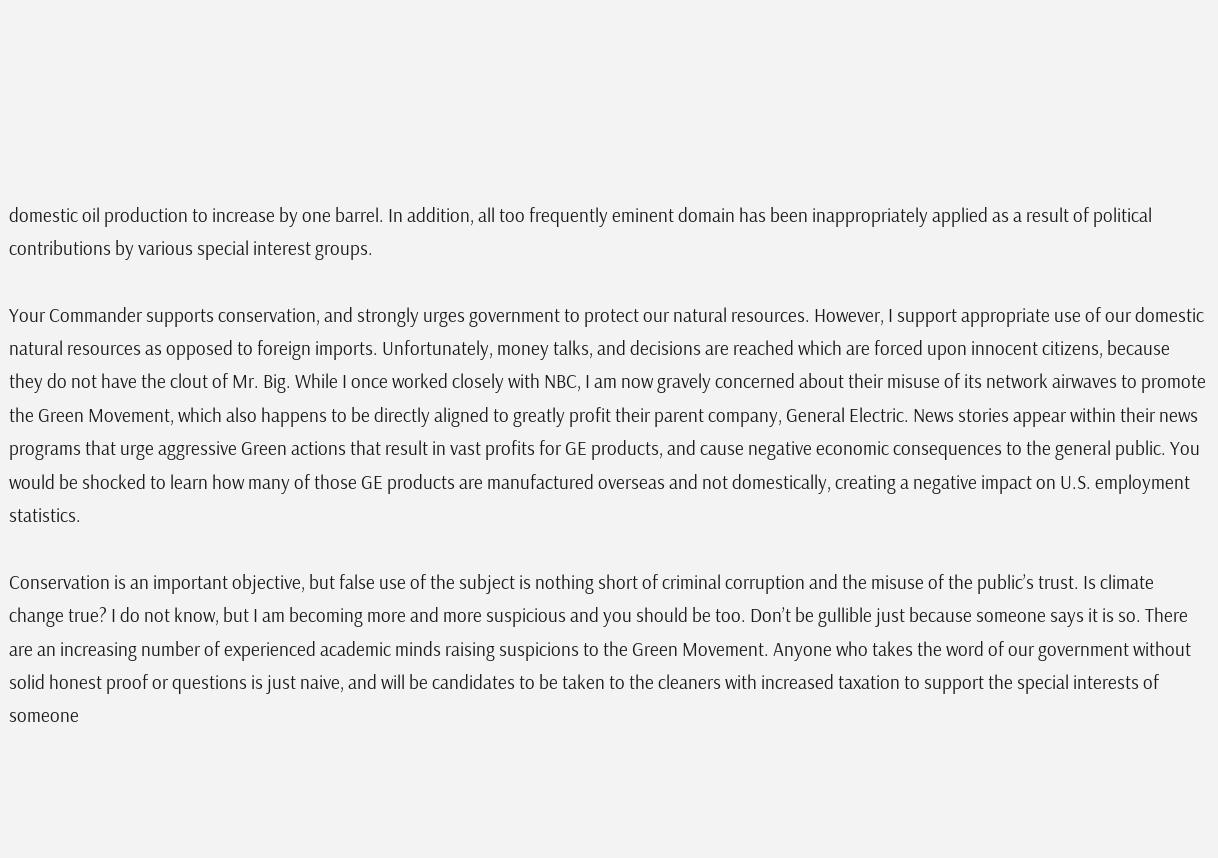domestic oil production to increase by one barrel. In addition, all too frequently eminent domain has been inappropriately applied as a result of political contributions by various special interest groups.

Your Commander supports conservation, and strongly urges government to protect our natural resources. However, I support appropriate use of our domestic natural resources as opposed to foreign imports. Unfortunately, money talks, and decisions are reached which are forced upon innocent citizens, because they do not have the clout of Mr. Big. While I once worked closely with NBC, I am now gravely concerned about their misuse of its network airwaves to promote the Green Movement, which also happens to be directly aligned to greatly profit their parent company, General Electric. News stories appear within their news programs that urge aggressive Green actions that result in vast profits for GE products, and cause negative economic consequences to the general public. You would be shocked to learn how many of those GE products are manufactured overseas and not domestically, creating a negative impact on U.S. employment statistics.

Conservation is an important objective, but false use of the subject is nothing short of criminal corruption and the misuse of the public’s trust. Is climate change true? I do not know, but I am becoming more and more suspicious and you should be too. Don’t be gullible just because someone says it is so. There are an increasing number of experienced academic minds raising suspicions to the Green Movement. Anyone who takes the word of our government without solid honest proof or questions is just naive, and will be candidates to be taken to the cleaners with increased taxation to support the special interests of someone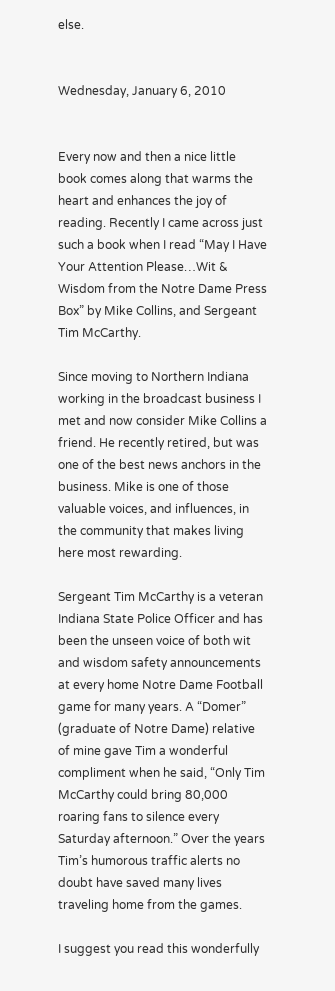else.


Wednesday, January 6, 2010


Every now and then a nice little book comes along that warms the heart and enhances the joy of reading. Recently I came across just such a book when I read “May I Have Your Attention Please…Wit & Wisdom from the Notre Dame Press Box” by Mike Collins, and Sergeant Tim McCarthy.

Since moving to Northern Indiana working in the broadcast business I met and now consider Mike Collins a friend. He recently retired, but was one of the best news anchors in the business. Mike is one of those valuable voices, and influences, in the community that makes living here most rewarding.

Sergeant Tim McCarthy is a veteran Indiana State Police Officer and has been the unseen voice of both wit and wisdom safety announcements at every home Notre Dame Football game for many years. A “Domer” (graduate of Notre Dame) relative of mine gave Tim a wonderful compliment when he said, “Only Tim McCarthy could bring 80,000 roaring fans to silence every Saturday afternoon.” Over the years Tim’s humorous traffic alerts no doubt have saved many lives traveling home from the games.

I suggest you read this wonderfully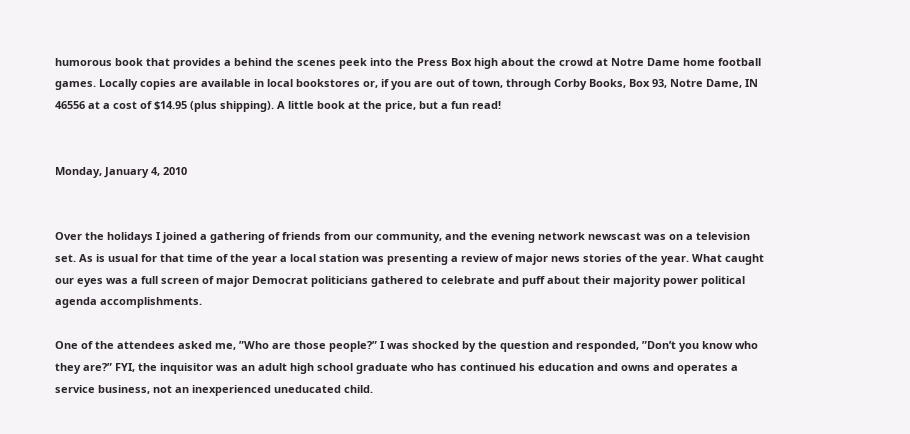humorous book that provides a behind the scenes peek into the Press Box high about the crowd at Notre Dame home football games. Locally copies are available in local bookstores or, if you are out of town, through Corby Books, Box 93, Notre Dame, IN 46556 at a cost of $14.95 (plus shipping). A little book at the price, but a fun read!


Monday, January 4, 2010


Over the holidays I joined a gathering of friends from our community, and the evening network newscast was on a television set. As is usual for that time of the year a local station was presenting a review of major news stories of the year. What caught our eyes was a full screen of major Democrat politicians gathered to celebrate and puff about their majority power political agenda accomplishments.

One of the attendees asked me, ”Who are those people?” I was shocked by the question and responded, ”Don’t you know who they are?” FYI, the inquisitor was an adult high school graduate who has continued his education and owns and operates a service business, not an inexperienced uneducated child.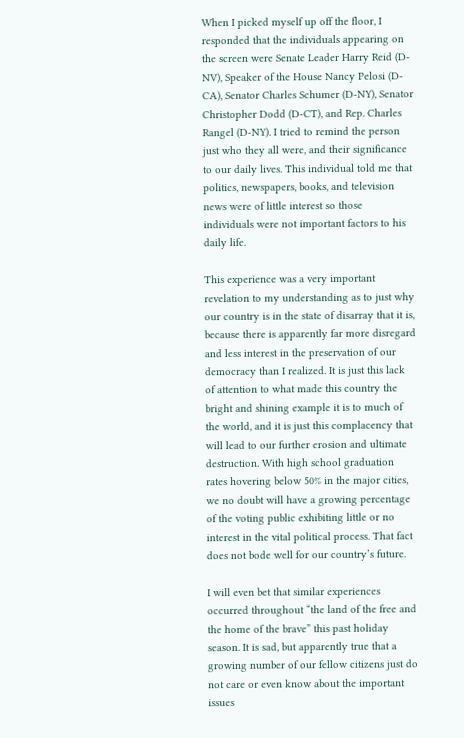When I picked myself up off the floor, I responded that the individuals appearing on the screen were Senate Leader Harry Reid (D-NV), Speaker of the House Nancy Pelosi (D-CA), Senator Charles Schumer (D-NY), Senator Christopher Dodd (D-CT), and Rep. Charles Rangel (D-NY). I tried to remind the person just who they all were, and their significance to our daily lives. This individual told me that politics, newspapers, books, and television news were of little interest so those individuals were not important factors to his daily life.

This experience was a very important revelation to my understanding as to just why our country is in the state of disarray that it is, because there is apparently far more disregard and less interest in the preservation of our democracy than I realized. It is just this lack of attention to what made this country the bright and shining example it is to much of the world, and it is just this complacency that will lead to our further erosion and ultimate destruction. With high school graduation rates hovering below 50% in the major cities, we no doubt will have a growing percentage of the voting public exhibiting little or no interest in the vital political process. That fact does not bode well for our country’s future.

I will even bet that similar experiences occurred throughout “the land of the free and the home of the brave” this past holiday season. It is sad, but apparently true that a growing number of our fellow citizens just do not care or even know about the important issues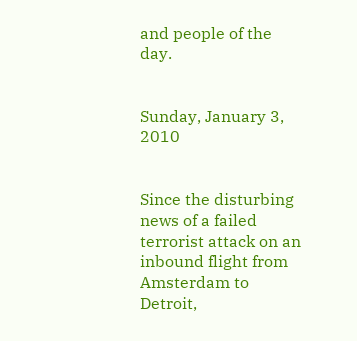and people of the day.


Sunday, January 3, 2010


Since the disturbing news of a failed terrorist attack on an inbound flight from Amsterdam to Detroit,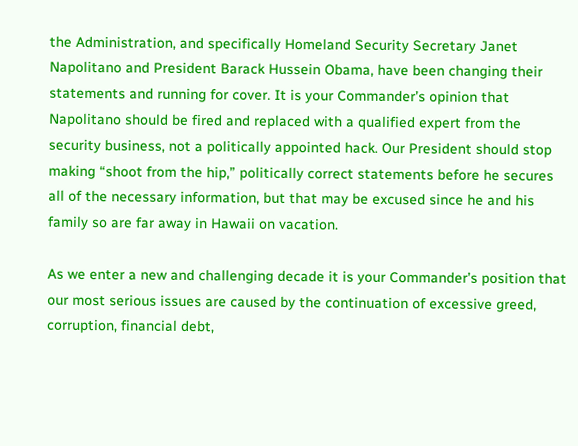the Administration, and specifically Homeland Security Secretary Janet Napolitano and President Barack Hussein Obama, have been changing their statements and running for cover. It is your Commander’s opinion that Napolitano should be fired and replaced with a qualified expert from the security business, not a politically appointed hack. Our President should stop making “shoot from the hip,” politically correct statements before he secures all of the necessary information, but that may be excused since he and his family so are far away in Hawaii on vacation.

As we enter a new and challenging decade it is your Commander’s position that our most serious issues are caused by the continuation of excessive greed, corruption, financial debt,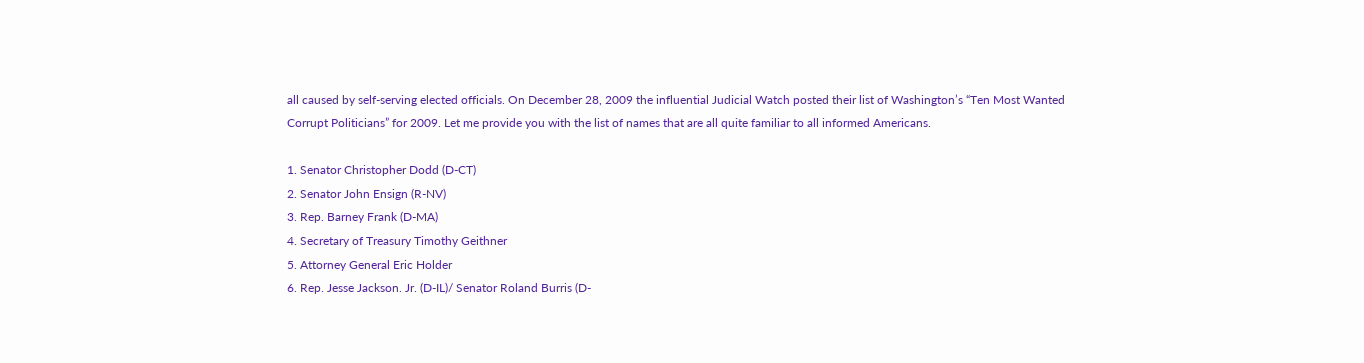all caused by self-serving elected officials. On December 28, 2009 the influential Judicial Watch posted their list of Washington’s “Ten Most Wanted Corrupt Politicians” for 2009. Let me provide you with the list of names that are all quite familiar to all informed Americans.

1. Senator Christopher Dodd (D-CT)
2. Senator John Ensign (R-NV)
3. Rep. Barney Frank (D-MA)
4. Secretary of Treasury Timothy Geithner
5. Attorney General Eric Holder
6. Rep. Jesse Jackson. Jr. (D-IL)/ Senator Roland Burris (D-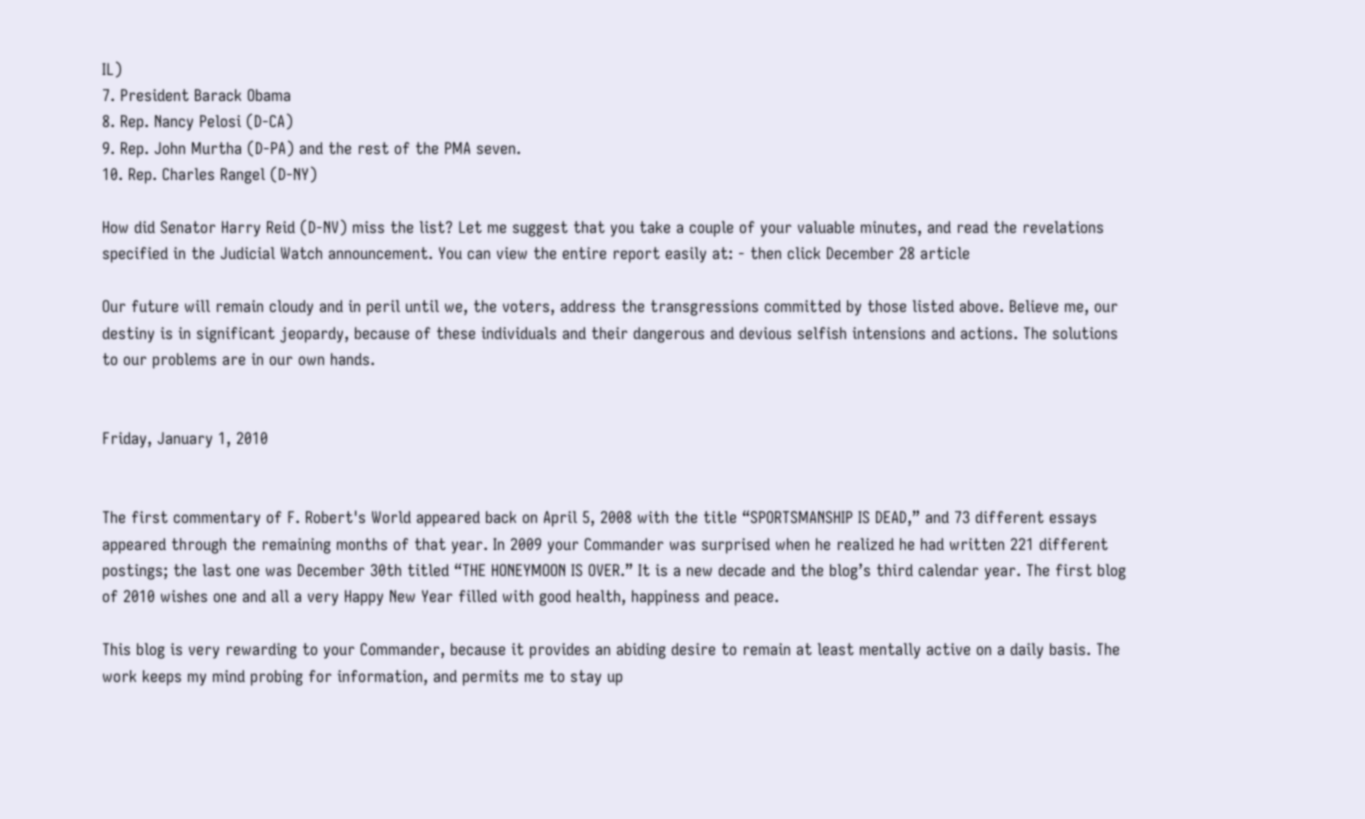IL)
7. President Barack Obama
8. Rep. Nancy Pelosi (D-CA)
9. Rep. John Murtha (D-PA) and the rest of the PMA seven.
10. Rep. Charles Rangel (D-NY)

How did Senator Harry Reid (D-NV) miss the list? Let me suggest that you take a couple of your valuable minutes, and read the revelations specified in the Judicial Watch announcement. You can view the entire report easily at: - then click December 28 article

Our future will remain cloudy and in peril until we, the voters, address the transgressions committed by those listed above. Believe me, our destiny is in significant jeopardy, because of these individuals and their dangerous and devious selfish intensions and actions. The solutions to our problems are in our own hands.


Friday, January 1, 2010


The first commentary of F. Robert's World appeared back on April 5, 2008 with the title “SPORTSMANSHIP IS DEAD,” and 73 different essays appeared through the remaining months of that year. In 2009 your Commander was surprised when he realized he had written 221 different postings; the last one was December 30th titled “THE HONEYMOON IS OVER.” It is a new decade and the blog’s third calendar year. The first blog of 2010 wishes one and all a very Happy New Year filled with good health, happiness and peace.

This blog is very rewarding to your Commander, because it provides an abiding desire to remain at least mentally active on a daily basis. The work keeps my mind probing for information, and permits me to stay up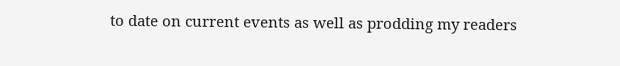to date on current events as well as prodding my readers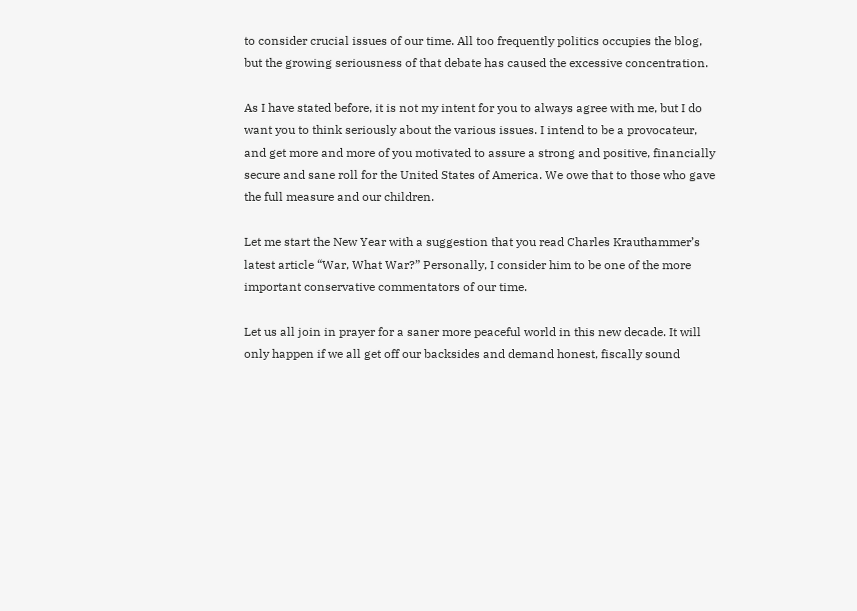to consider crucial issues of our time. All too frequently politics occupies the blog, but the growing seriousness of that debate has caused the excessive concentration.

As I have stated before, it is not my intent for you to always agree with me, but I do want you to think seriously about the various issues. I intend to be a provocateur, and get more and more of you motivated to assure a strong and positive, financially secure and sane roll for the United States of America. We owe that to those who gave the full measure and our children.

Let me start the New Year with a suggestion that you read Charles Krauthammer’s latest article “War, What War?” Personally, I consider him to be one of the more important conservative commentators of our time.

Let us all join in prayer for a saner more peaceful world in this new decade. It will only happen if we all get off our backsides and demand honest, fiscally sound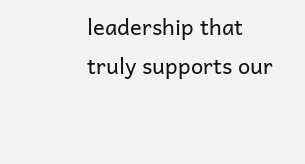leadership that truly supports our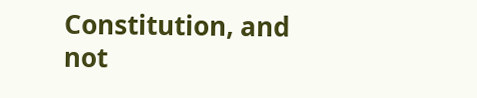Constitution, and not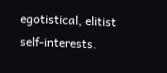egotistical, elitist self-interests.